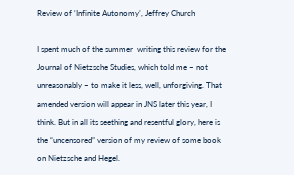Review of ‘Infinite Autonomy’, Jeffrey Church

I spent much of the summer  writing this review for the Journal of Nietzsche Studies, which told me – not unreasonably – to make it less, well, unforgiving. That amended version will appear in JNS later this year, I think. But in all its seething and resentful glory, here is the “uncensored” version of my review of some book on Nietzsche and Hegel.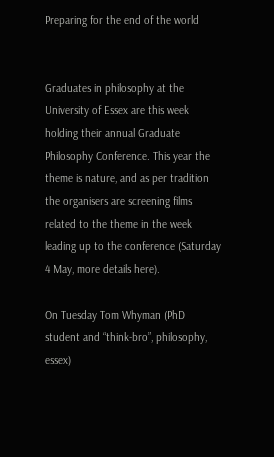Preparing for the end of the world


Graduates in philosophy at the University of Essex are this week holding their annual Graduate Philosophy Conference. This year the theme is nature, and as per tradition the organisers are screening films related to the theme in the week leading up to the conference (Saturday 4 May, more details here).

On Tuesday Tom Whyman (PhD student and “think-bro”, philosophy, essex)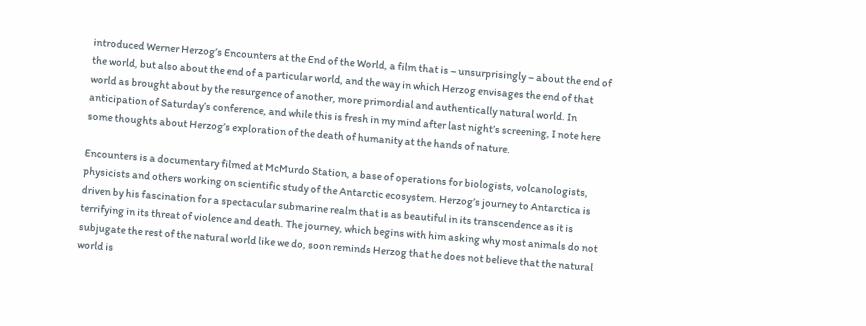introduced Werner Herzog’s Encounters at the End of the World, a film that is – unsurprisingly – about the end of the world, but also about the end of a particular world, and the way in which Herzog envisages the end of that world as brought about by the resurgence of another, more primordial and authentically natural world. In anticipation of Saturday’s conference, and while this is fresh in my mind after last night’s screening, I note here some thoughts about Herzog’s exploration of the death of humanity at the hands of nature.

Encounters is a documentary filmed at McMurdo Station, a base of operations for biologists, volcanologists, physicists and others working on scientific study of the Antarctic ecosystem. Herzog’s journey to Antarctica is driven by his fascination for a spectacular submarine realm that is as beautiful in its transcendence as it is terrifying in its threat of violence and death. The journey, which begins with him asking why most animals do not subjugate the rest of the natural world like we do, soon reminds Herzog that he does not believe that the natural world is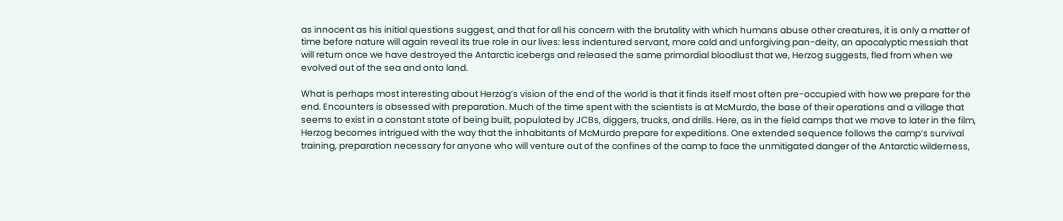as innocent as his initial questions suggest, and that for all his concern with the brutality with which humans abuse other creatures, it is only a matter of time before nature will again reveal its true role in our lives: less indentured servant, more cold and unforgiving pan-deity, an apocalyptic messiah that will return once we have destroyed the Antarctic icebergs and released the same primordial bloodlust that we, Herzog suggests, fled from when we evolved out of the sea and onto land.

What is perhaps most interesting about Herzog’s vision of the end of the world is that it finds itself most often pre-occupied with how we prepare for the end. Encounters is obsessed with preparation. Much of the time spent with the scientists is at McMurdo, the base of their operations and a village that seems to exist in a constant state of being built, populated by JCBs, diggers, trucks, and drills. Here, as in the field camps that we move to later in the film, Herzog becomes intrigued with the way that the inhabitants of McMurdo prepare for expeditions. One extended sequence follows the camp’s survival training, preparation necessary for anyone who will venture out of the confines of the camp to face the unmitigated danger of the Antarctic wilderness,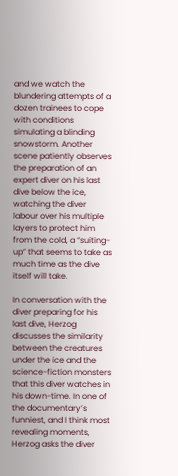and we watch the blundering attempts of a dozen trainees to cope with conditions simulating a blinding snowstorm. Another scene patiently observes the preparation of an expert diver on his last dive below the ice, watching the diver labour over his multiple layers to protect him from the cold, a “suiting-up” that seems to take as much time as the dive itself will take.

In conversation with the diver preparing for his last dive, Herzog discusses the similarity between the creatures under the ice and the science-fiction monsters that this diver watches in his down-time. In one of the documentary’s funniest, and I think most revealing moments, Herzog asks the diver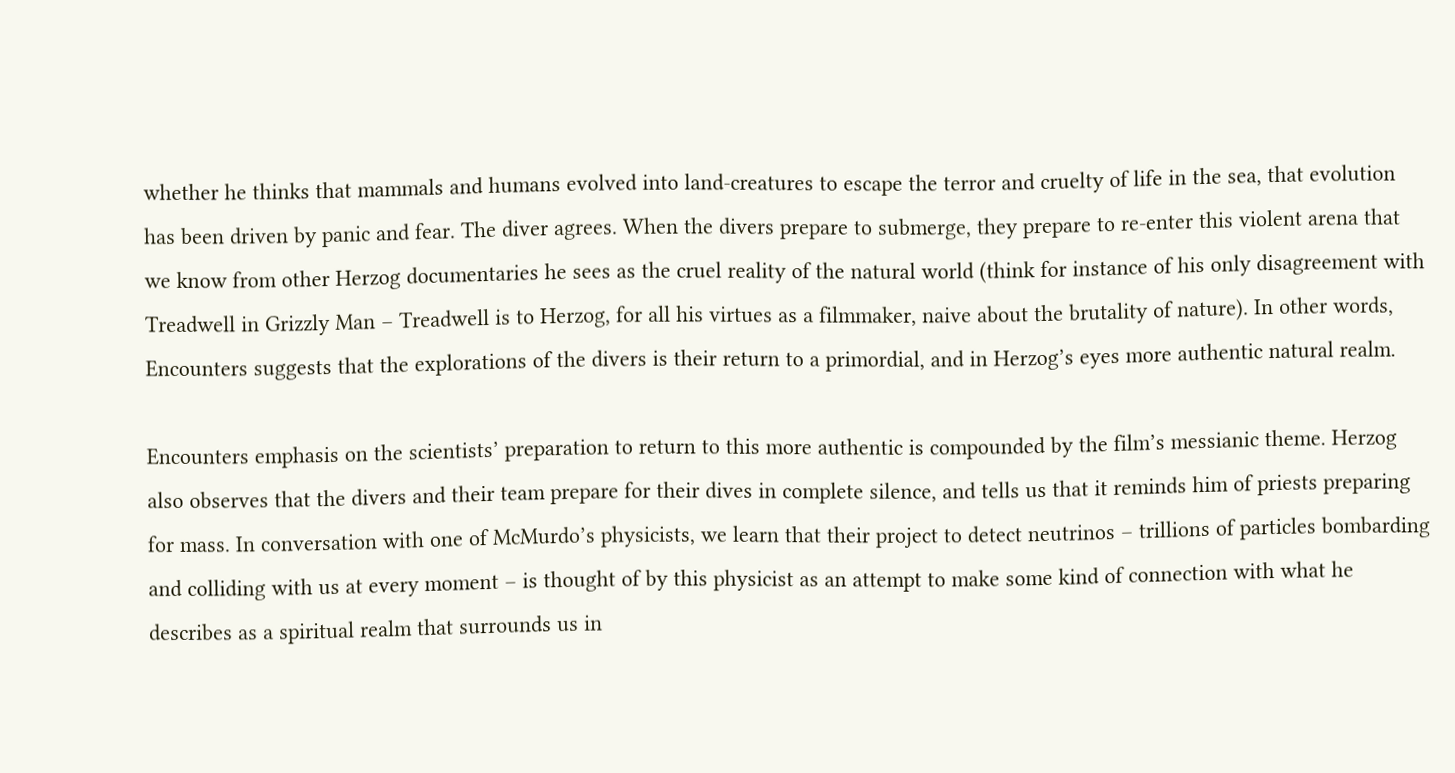whether he thinks that mammals and humans evolved into land-creatures to escape the terror and cruelty of life in the sea, that evolution has been driven by panic and fear. The diver agrees. When the divers prepare to submerge, they prepare to re-enter this violent arena that we know from other Herzog documentaries he sees as the cruel reality of the natural world (think for instance of his only disagreement with Treadwell in Grizzly Man – Treadwell is to Herzog, for all his virtues as a filmmaker, naive about the brutality of nature). In other words, Encounters suggests that the explorations of the divers is their return to a primordial, and in Herzog’s eyes more authentic natural realm.

Encounters emphasis on the scientists’ preparation to return to this more authentic is compounded by the film’s messianic theme. Herzog also observes that the divers and their team prepare for their dives in complete silence, and tells us that it reminds him of priests preparing for mass. In conversation with one of McMurdo’s physicists, we learn that their project to detect neutrinos – trillions of particles bombarding and colliding with us at every moment – is thought of by this physicist as an attempt to make some kind of connection with what he describes as a spiritual realm that surrounds us in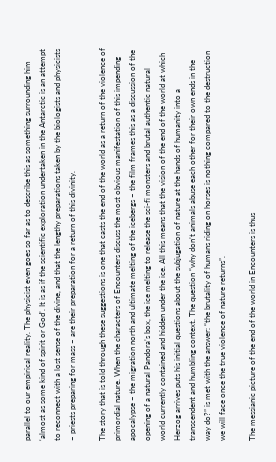parallel to our empirical reality. The physicist even goes so far as to describe this as something surrounding him ‘almost as some kind of spirit or God’. It is as if the scientific exploration undertaken in the Antarctic is an attempt to reconnect with a lost sense of the divine, and that the lengthy preparations taken by the biologists and physicists – priests preparing for mass – are their preparation for a return of this divinity.

The story that is told through these suggestions is one that casts the end of the world as a return of the violence of primordial nature. When the characters of Encounters discuss the most obvious manifestation of this impending apocalypse – the migration north and ultimate melting of the icebergs – the film frames this as a discussion of the opening of a natural Pandora’s box, the ice melting to release the sci-fi monsters and brutal authentic natural world currently contained and hidden under the ice. All this means that the vision of the end of the world at which Herzog arrives puts his initial questions about the subjugation of nature at the hands of humanity into a transcendent and humbling context. The question “why don’t animals abuse each other for their own ends in the way do?” is met with the answer: “the brutality of humans riding on horses is nothing compared to the destruction we will face once the true violence of nature returns”.

The messianic picture of the end of the world in Encounters is thus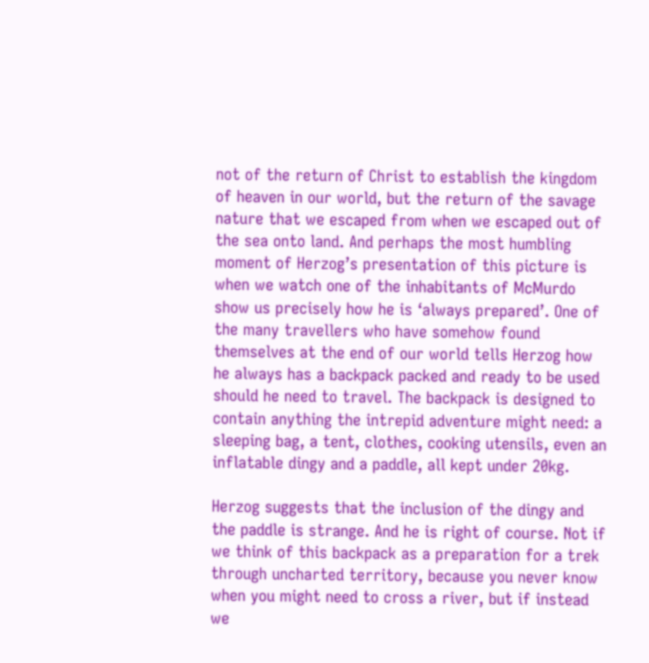not of the return of Christ to establish the kingdom of heaven in our world, but the return of the savage nature that we escaped from when we escaped out of the sea onto land. And perhaps the most humbling moment of Herzog’s presentation of this picture is when we watch one of the inhabitants of McMurdo show us precisely how he is ‘always prepared’. One of the many travellers who have somehow found themselves at the end of our world tells Herzog how he always has a backpack packed and ready to be used should he need to travel. The backpack is designed to contain anything the intrepid adventure might need: a sleeping bag, a tent, clothes, cooking utensils, even an inflatable dingy and a paddle, all kept under 20kg.

Herzog suggests that the inclusion of the dingy and the paddle is strange. And he is right of course. Not if we think of this backpack as a preparation for a trek through uncharted territory, because you never know when you might need to cross a river, but if instead we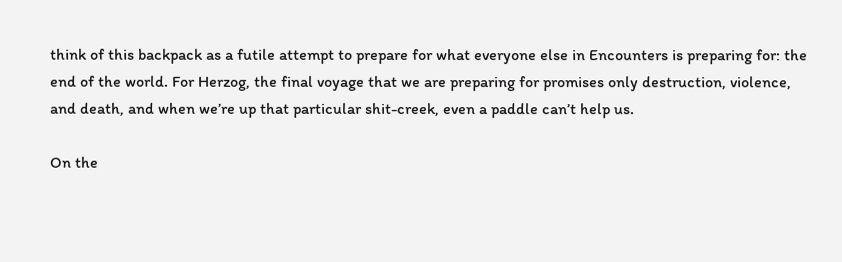think of this backpack as a futile attempt to prepare for what everyone else in Encounters is preparing for: the end of the world. For Herzog, the final voyage that we are preparing for promises only destruction, violence, and death, and when we’re up that particular shit-creek, even a paddle can’t help us.

On the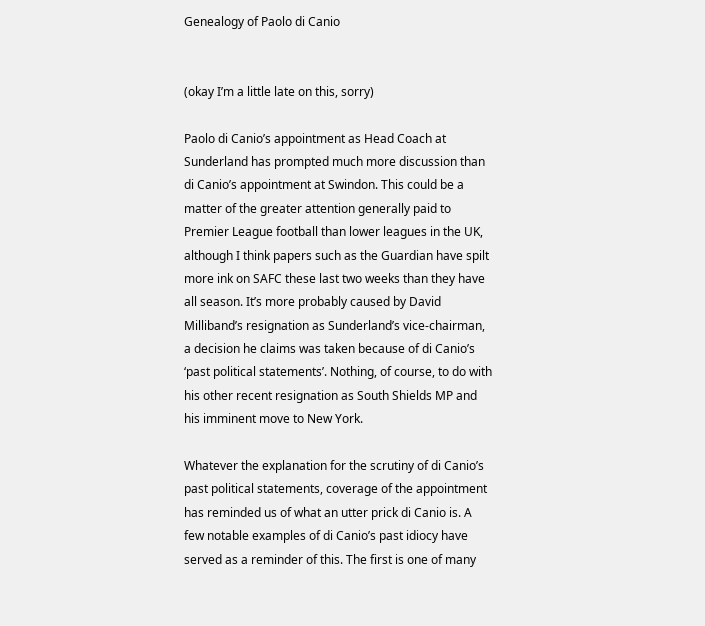Genealogy of Paolo di Canio


(okay I’m a little late on this, sorry)

Paolo di Canio’s appointment as Head Coach at Sunderland has prompted much more discussion than di Canio’s appointment at Swindon. This could be a matter of the greater attention generally paid to Premier League football than lower leagues in the UK, although I think papers such as the Guardian have spilt more ink on SAFC these last two weeks than they have all season. It’s more probably caused by David Milliband’s resignation as Sunderland’s vice-chairman, a decision he claims was taken because of di Canio’s ‘past political statements’. Nothing, of course, to do with his other recent resignation as South Shields MP and his imminent move to New York.

Whatever the explanation for the scrutiny of di Canio’s past political statements, coverage of the appointment has reminded us of what an utter prick di Canio is. A few notable examples of di Canio’s past idiocy have served as a reminder of this. The first is one of many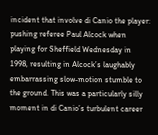incident that involve di Canio the player: pushing referee Paul Alcock when playing for Sheffield Wednesday in 1998, resulting in Alcock’s laughably embarrassing slow-motion stumble to the ground. This was a particularly silly moment in di Canio’s turbulent career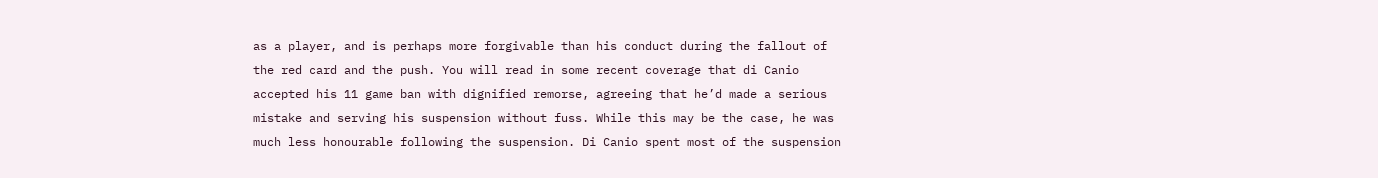as a player, and is perhaps more forgivable than his conduct during the fallout of the red card and the push. You will read in some recent coverage that di Canio accepted his 11 game ban with dignified remorse, agreeing that he’d made a serious mistake and serving his suspension without fuss. While this may be the case, he was much less honourable following the suspension. Di Canio spent most of the suspension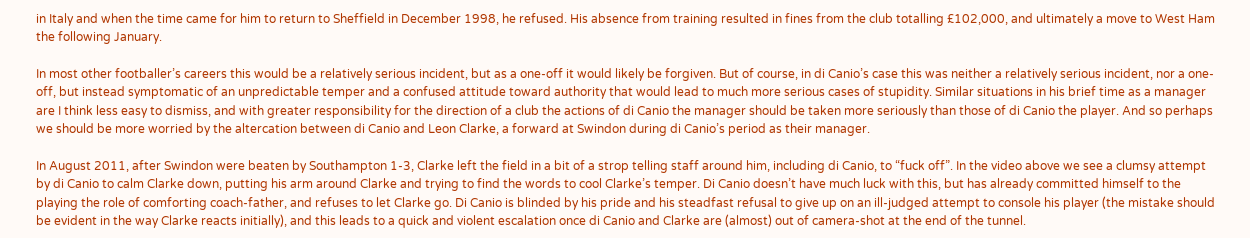in Italy and when the time came for him to return to Sheffield in December 1998, he refused. His absence from training resulted in fines from the club totalling £102,000, and ultimately a move to West Ham the following January.

In most other footballer’s careers this would be a relatively serious incident, but as a one-off it would likely be forgiven. But of course, in di Canio’s case this was neither a relatively serious incident, nor a one-off, but instead symptomatic of an unpredictable temper and a confused attitude toward authority that would lead to much more serious cases of stupidity. Similar situations in his brief time as a manager are I think less easy to dismiss, and with greater responsibility for the direction of a club the actions of di Canio the manager should be taken more seriously than those of di Canio the player. And so perhaps we should be more worried by the altercation between di Canio and Leon Clarke, a forward at Swindon during di Canio’s period as their manager.

In August 2011, after Swindon were beaten by Southampton 1-3, Clarke left the field in a bit of a strop telling staff around him, including di Canio, to “fuck off”. In the video above we see a clumsy attempt by di Canio to calm Clarke down, putting his arm around Clarke and trying to find the words to cool Clarke’s temper. Di Canio doesn’t have much luck with this, but has already committed himself to the playing the role of comforting coach-father, and refuses to let Clarke go. Di Canio is blinded by his pride and his steadfast refusal to give up on an ill-judged attempt to console his player (the mistake should be evident in the way Clarke reacts initially), and this leads to a quick and violent escalation once di Canio and Clarke are (almost) out of camera-shot at the end of the tunnel.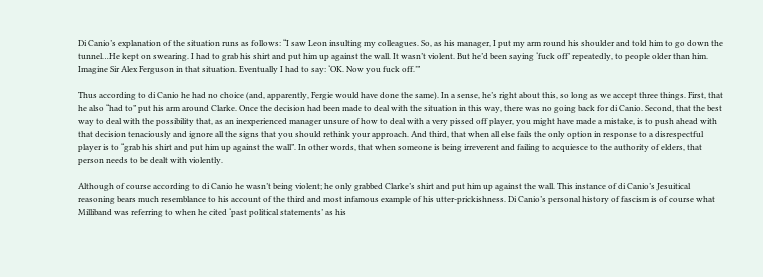Di Canio’s explanation of the situation runs as follows: “I saw Leon insulting my colleagues. So, as his manager, I put my arm round his shoulder and told him to go down the tunnel…He kept on swearing. I had to grab his shirt and put him up against the wall. It wasn’t violent. But he’d been saying ‘fuck off’ repeatedly, to people older than him. Imagine Sir Alex Ferguson in that situation. Eventually I had to say: ‘OK. Now you fuck off.’”

Thus according to di Canio he had no choice (and, apparently, Fergie would have done the same). In a sense, he’s right about this, so long as we accept three things. First, that he also “had to” put his arm around Clarke. Once the decision had been made to deal with the situation in this way, there was no going back for di Canio. Second, that the best way to deal with the possibility that, as an inexperienced manager unsure of how to deal with a very pissed off player, you might have made a mistake, is to push ahead with that decision tenaciously and ignore all the signs that you should rethink your approach. And third, that when all else fails the only option in response to a disrespectful player is to “grab his shirt and put him up against the wall”. In other words, that when someone is being irreverent and failing to acquiesce to the authority of elders, that person needs to be dealt with violently.

Although of course according to di Canio he wasn’t being violent; he only grabbed Clarke’s shirt and put him up against the wall. This instance of di Canio’s Jesuitical reasoning bears much resemblance to his account of the third and most infamous example of his utter-prickishness. Di Canio’s personal history of fascism is of course what Milliband was referring to when he cited ‘past political statements’ as his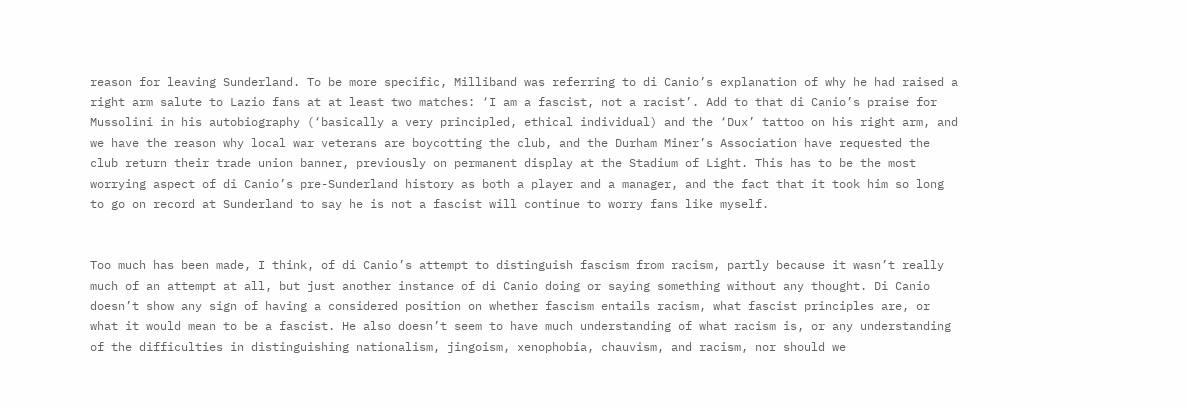reason for leaving Sunderland. To be more specific, Milliband was referring to di Canio’s explanation of why he had raised a right arm salute to Lazio fans at at least two matches: ‘I am a fascist, not a racist’. Add to that di Canio’s praise for Mussolini in his autobiography (‘basically a very principled, ethical individual) and the ‘Dux’ tattoo on his right arm, and we have the reason why local war veterans are boycotting the club, and the Durham Miner’s Association have requested the club return their trade union banner, previously on permanent display at the Stadium of Light. This has to be the most worrying aspect of di Canio’s pre-Sunderland history as both a player and a manager, and the fact that it took him so long to go on record at Sunderland to say he is not a fascist will continue to worry fans like myself.


Too much has been made, I think, of di Canio’s attempt to distinguish fascism from racism, partly because it wasn’t really much of an attempt at all, but just another instance of di Canio doing or saying something without any thought. Di Canio doesn’t show any sign of having a considered position on whether fascism entails racism, what fascist principles are, or what it would mean to be a fascist. He also doesn’t seem to have much understanding of what racism is, or any understanding of the difficulties in distinguishing nationalism, jingoism, xenophobia, chauvism, and racism, nor should we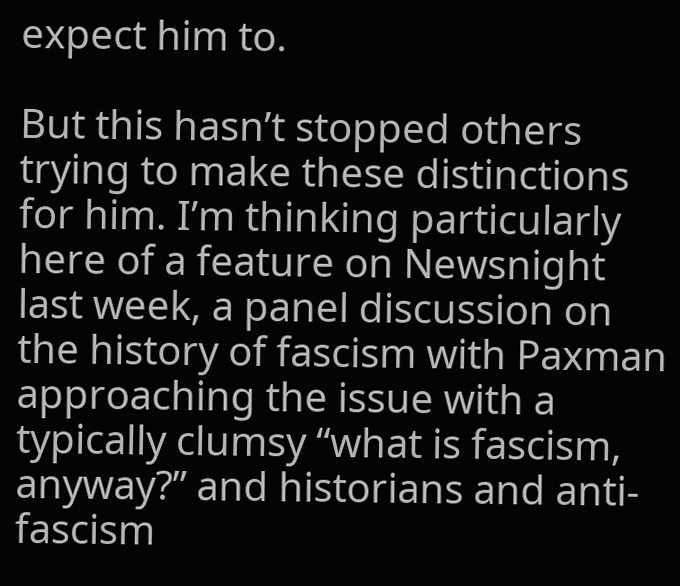expect him to.

But this hasn’t stopped others trying to make these distinctions for him. I’m thinking particularly here of a feature on Newsnight last week, a panel discussion on the history of fascism with Paxman approaching the issue with a typically clumsy “what is fascism, anyway?” and historians and anti-fascism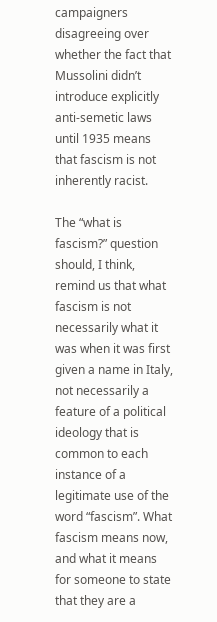campaigners disagreeing over whether the fact that Mussolini didn’t introduce explicitly anti-semetic laws until 1935 means that fascism is not inherently racist.

The “what is fascism?” question should, I think, remind us that what fascism is not necessarily what it was when it was first given a name in Italy, not necessarily a feature of a political ideology that is common to each instance of a legitimate use of the word “fascism”. What fascism means now, and what it means for someone to state that they are a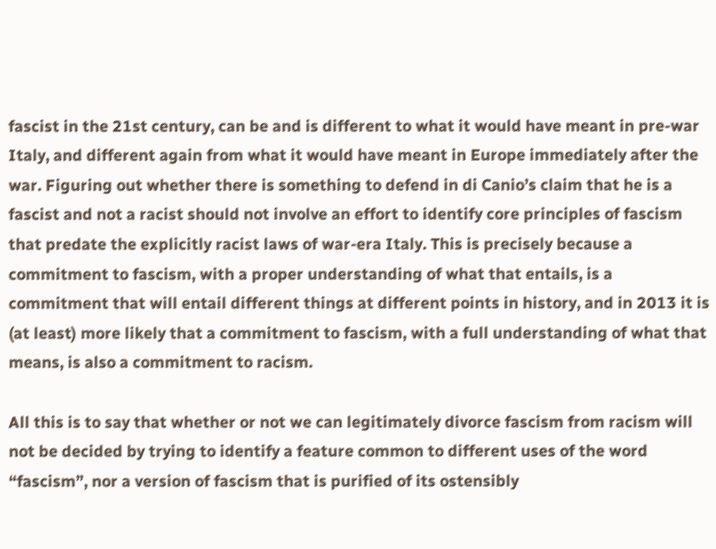fascist in the 21st century, can be and is different to what it would have meant in pre-war Italy, and different again from what it would have meant in Europe immediately after the war. Figuring out whether there is something to defend in di Canio’s claim that he is a fascist and not a racist should not involve an effort to identify core principles of fascism that predate the explicitly racist laws of war-era Italy. This is precisely because a commitment to fascism, with a proper understanding of what that entails, is a commitment that will entail different things at different points in history, and in 2013 it is (at least) more likely that a commitment to fascism, with a full understanding of what that means, is also a commitment to racism.

All this is to say that whether or not we can legitimately divorce fascism from racism will not be decided by trying to identify a feature common to different uses of the word “fascism”, nor a version of fascism that is purified of its ostensibly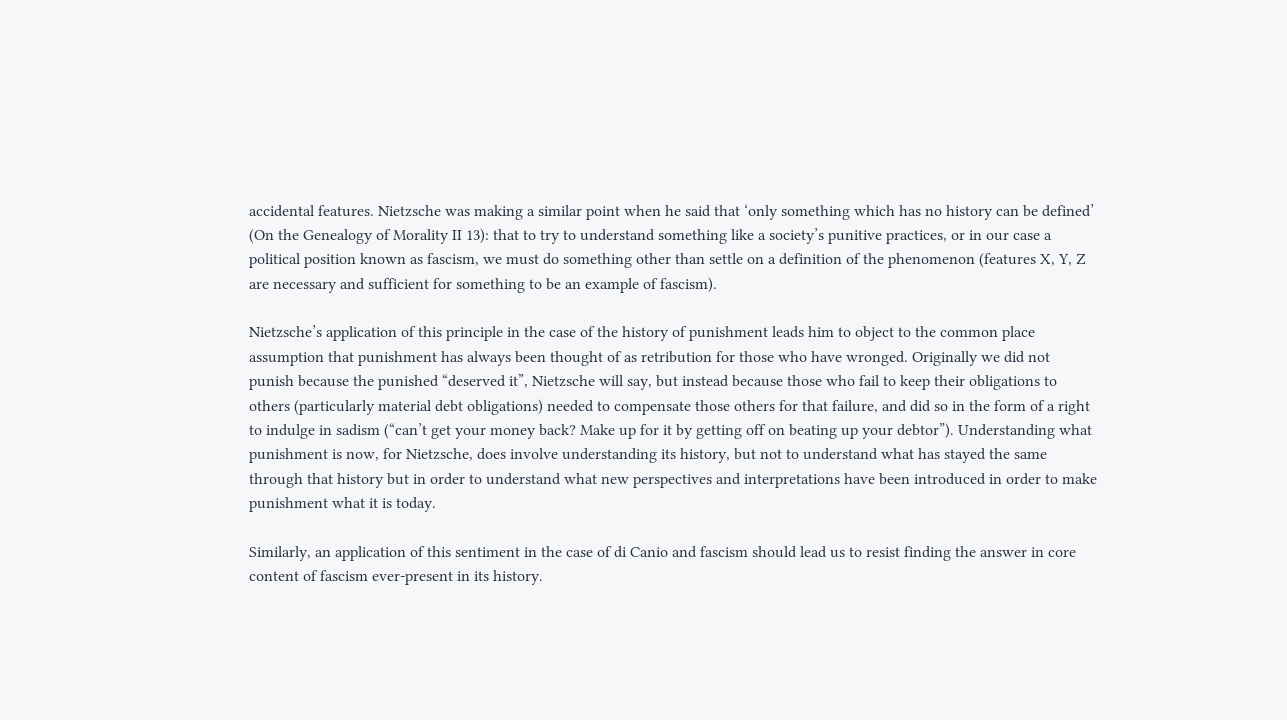accidental features. Nietzsche was making a similar point when he said that ‘only something which has no history can be defined’ (On the Genealogy of Morality II 13): that to try to understand something like a society’s punitive practices, or in our case a political position known as fascism, we must do something other than settle on a definition of the phenomenon (features X, Y, Z are necessary and sufficient for something to be an example of fascism).

Nietzsche’s application of this principle in the case of the history of punishment leads him to object to the common place assumption that punishment has always been thought of as retribution for those who have wronged. Originally we did not punish because the punished “deserved it”, Nietzsche will say, but instead because those who fail to keep their obligations to others (particularly material debt obligations) needed to compensate those others for that failure, and did so in the form of a right to indulge in sadism (“can’t get your money back? Make up for it by getting off on beating up your debtor”). Understanding what punishment is now, for Nietzsche, does involve understanding its history, but not to understand what has stayed the same through that history but in order to understand what new perspectives and interpretations have been introduced in order to make punishment what it is today.

Similarly, an application of this sentiment in the case of di Canio and fascism should lead us to resist finding the answer in core content of fascism ever-present in its history.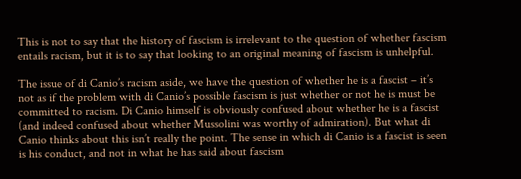This is not to say that the history of fascism is irrelevant to the question of whether fascism entails racism, but it is to say that looking to an original meaning of fascism is unhelpful.

The issue of di Canio’s racism aside, we have the question of whether he is a fascist – it’s not as if the problem with di Canio’s possible fascism is just whether or not he is must be committed to racism. Di Canio himself is obviously confused about whether he is a fascist (and indeed confused about whether Mussolini was worthy of admiration). But what di Canio thinks about this isn’t really the point. The sense in which di Canio is a fascist is seen is his conduct, and not in what he has said about fascism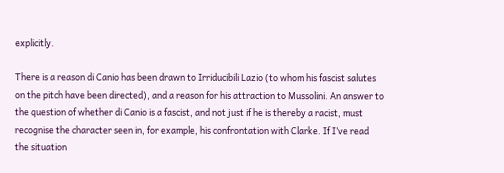explicitly.

There is a reason di Canio has been drawn to Irriducibili Lazio (to whom his fascist salutes on the pitch have been directed), and a reason for his attraction to Mussolini. An answer to the question of whether di Canio is a fascist, and not just if he is thereby a racist, must recognise the character seen in, for example, his confrontation with Clarke. If I’ve read the situation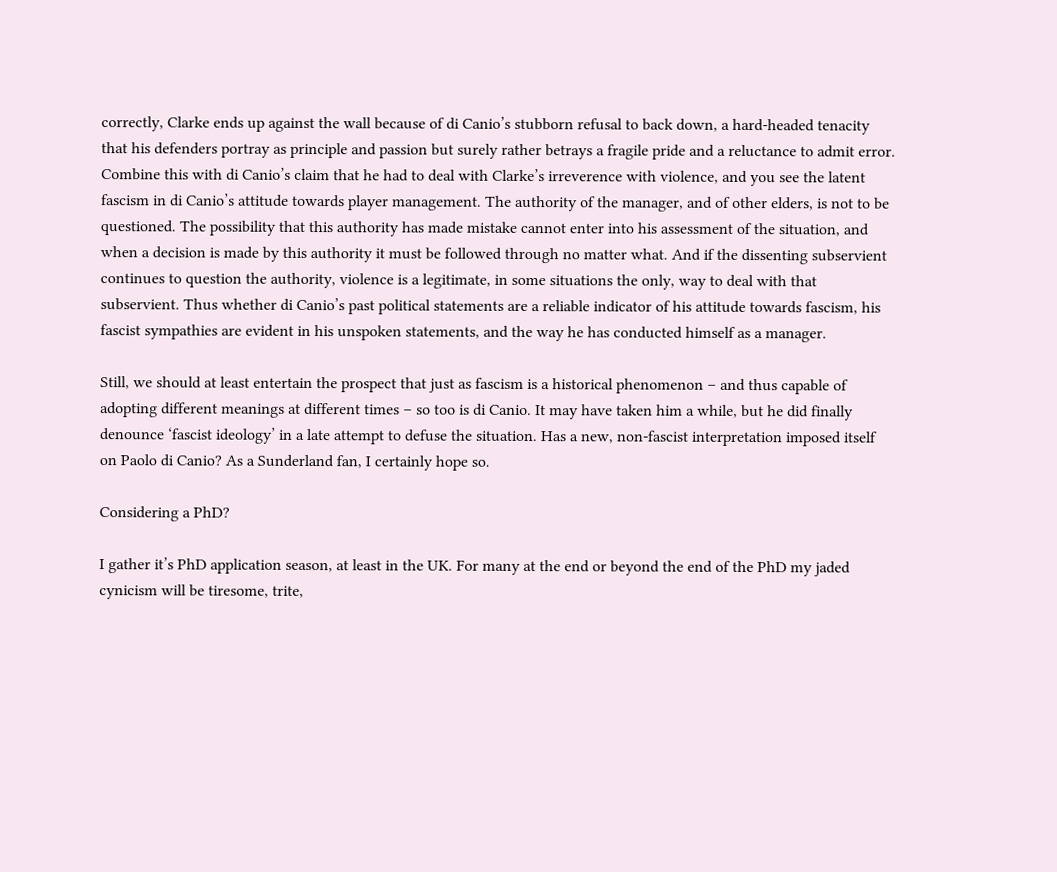correctly, Clarke ends up against the wall because of di Canio’s stubborn refusal to back down, a hard-headed tenacity that his defenders portray as principle and passion but surely rather betrays a fragile pride and a reluctance to admit error. Combine this with di Canio’s claim that he had to deal with Clarke’s irreverence with violence, and you see the latent fascism in di Canio’s attitude towards player management. The authority of the manager, and of other elders, is not to be questioned. The possibility that this authority has made mistake cannot enter into his assessment of the situation, and when a decision is made by this authority it must be followed through no matter what. And if the dissenting subservient continues to question the authority, violence is a legitimate, in some situations the only, way to deal with that subservient. Thus whether di Canio’s past political statements are a reliable indicator of his attitude towards fascism, his fascist sympathies are evident in his unspoken statements, and the way he has conducted himself as a manager.

Still, we should at least entertain the prospect that just as fascism is a historical phenomenon – and thus capable of adopting different meanings at different times – so too is di Canio. It may have taken him a while, but he did finally denounce ‘fascist ideology’ in a late attempt to defuse the situation. Has a new, non-fascist interpretation imposed itself on Paolo di Canio? As a Sunderland fan, I certainly hope so.

Considering a PhD?

I gather it’s PhD application season, at least in the UK. For many at the end or beyond the end of the PhD my jaded cynicism will be tiresome, trite,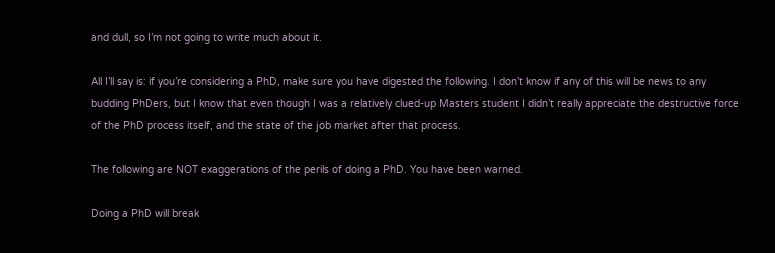and dull, so I’m not going to write much about it.

All I’ll say is: if you’re considering a PhD, make sure you have digested the following. I don’t know if any of this will be news to any budding PhDers, but I know that even though I was a relatively clued-up Masters student I didn’t really appreciate the destructive force of the PhD process itself, and the state of the job market after that process.

The following are NOT exaggerations of the perils of doing a PhD. You have been warned.

Doing a PhD will break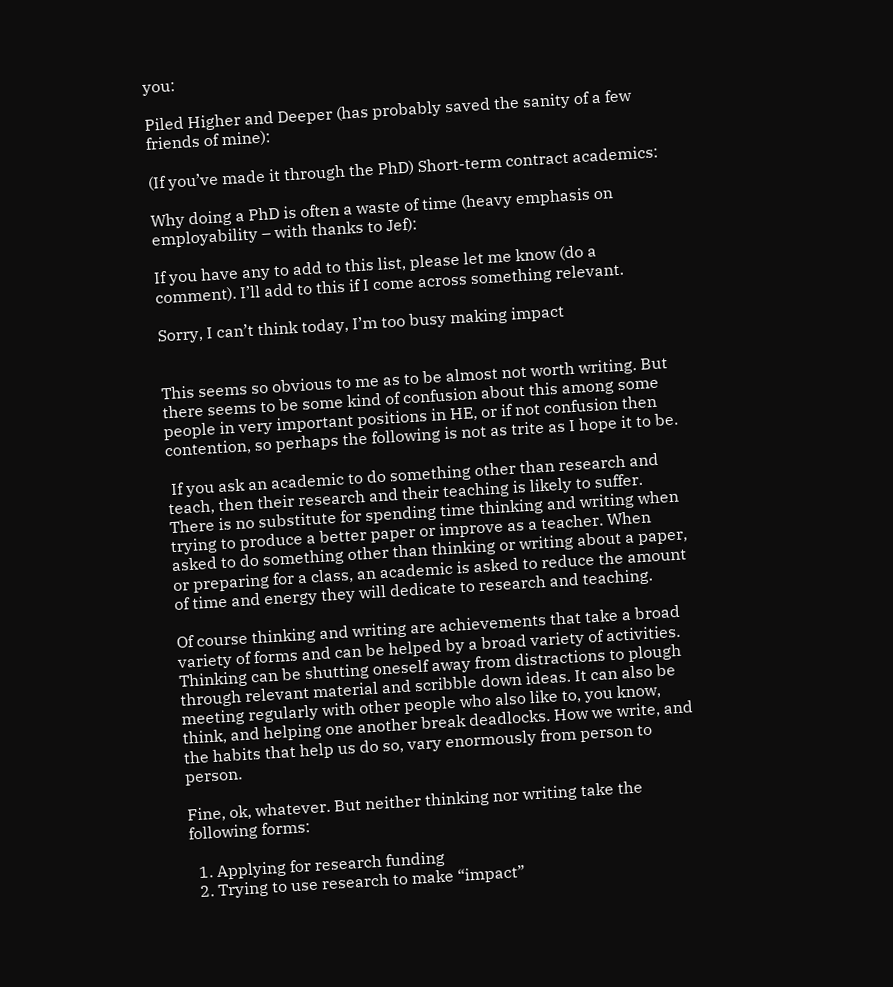you:

Piled Higher and Deeper (has probably saved the sanity of a few friends of mine):

(If you’ve made it through the PhD) Short-term contract academics:

Why doing a PhD is often a waste of time (heavy emphasis on employability – with thanks to Jef):

If you have any to add to this list, please let me know (do a comment). I’ll add to this if I come across something relevant.

Sorry, I can’t think today, I’m too busy making impact


This seems so obvious to me as to be almost not worth writing. But there seems to be some kind of confusion about this among some people in very important positions in HE, or if not confusion then contention, so perhaps the following is not as trite as I hope it to be.

 If you ask an academic to do something other than research and teach, then their research and their teaching is likely to suffer. There is no substitute for spending time thinking and writing when trying to produce a better paper or improve as a teacher. When asked to do something other than thinking or writing about a paper, or preparing for a class, an academic is asked to reduce the amount of time and energy they will dedicate to research and teaching.

Of course thinking and writing are achievements that take a broad variety of forms and can be helped by a broad variety of activities. Thinking can be shutting oneself away from distractions to plough through relevant material and scribble down ideas. It can also be meeting regularly with other people who also like to, you know, think, and helping one another break deadlocks. How we write, and the habits that help us do so, vary enormously from person to person.

Fine, ok, whatever. But neither thinking nor writing take the following forms:

  1. Applying for research funding
  2. Trying to use research to make “impact”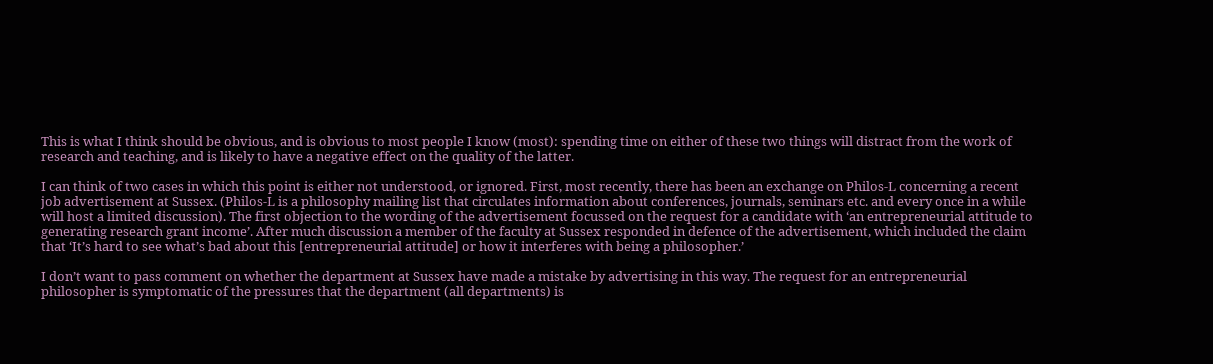This is what I think should be obvious, and is obvious to most people I know (most): spending time on either of these two things will distract from the work of research and teaching, and is likely to have a negative effect on the quality of the latter.

I can think of two cases in which this point is either not understood, or ignored. First, most recently, there has been an exchange on Philos-L concerning a recent job advertisement at Sussex. (Philos-L is a philosophy mailing list that circulates information about conferences, journals, seminars etc. and every once in a while will host a limited discussion). The first objection to the wording of the advertisement focussed on the request for a candidate with ‘an entrepreneurial attitude to generating research grant income’. After much discussion a member of the faculty at Sussex responded in defence of the advertisement, which included the claim that ‘It’s hard to see what’s bad about this [entrepreneurial attitude] or how it interferes with being a philosopher.’

I don’t want to pass comment on whether the department at Sussex have made a mistake by advertising in this way. The request for an entrepreneurial philosopher is symptomatic of the pressures that the department (all departments) is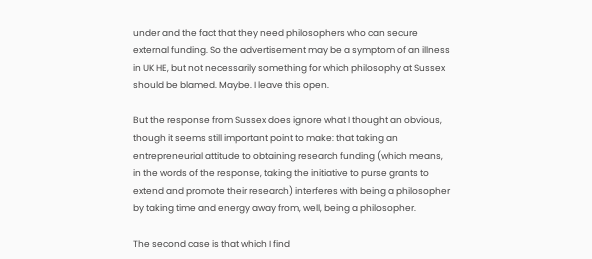under and the fact that they need philosophers who can secure external funding. So the advertisement may be a symptom of an illness in UK HE, but not necessarily something for which philosophy at Sussex should be blamed. Maybe. I leave this open.

But the response from Sussex does ignore what I thought an obvious, though it seems still important point to make: that taking an entrepreneurial attitude to obtaining research funding (which means, in the words of the response, taking the initiative to purse grants to extend and promote their research) interferes with being a philosopher by taking time and energy away from, well, being a philosopher.

The second case is that which I find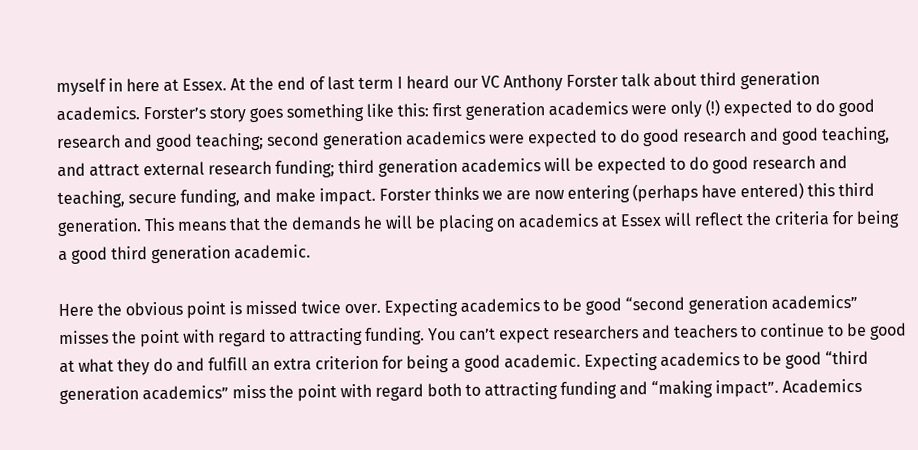myself in here at Essex. At the end of last term I heard our VC Anthony Forster talk about third generation academics. Forster’s story goes something like this: first generation academics were only (!) expected to do good research and good teaching; second generation academics were expected to do good research and good teaching, and attract external research funding; third generation academics will be expected to do good research and teaching, secure funding, and make impact. Forster thinks we are now entering (perhaps have entered) this third generation. This means that the demands he will be placing on academics at Essex will reflect the criteria for being a good third generation academic.

Here the obvious point is missed twice over. Expecting academics to be good “second generation academics” misses the point with regard to attracting funding. You can’t expect researchers and teachers to continue to be good at what they do and fulfill an extra criterion for being a good academic. Expecting academics to be good “third generation academics” miss the point with regard both to attracting funding and “making impact”. Academics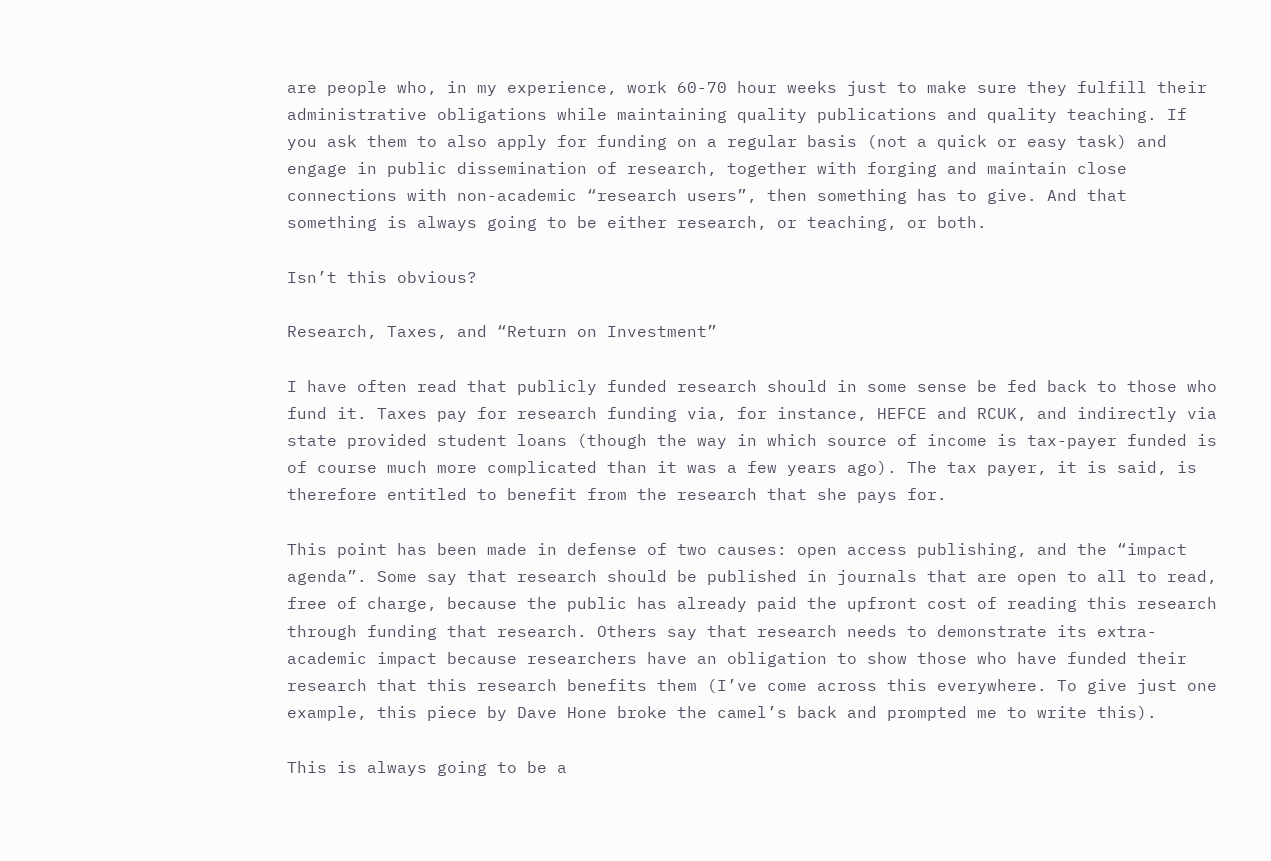are people who, in my experience, work 60-70 hour weeks just to make sure they fulfill their administrative obligations while maintaining quality publications and quality teaching. If you ask them to also apply for funding on a regular basis (not a quick or easy task) and engage in public dissemination of research, together with forging and maintain close connections with non-academic “research users”, then something has to give. And that something is always going to be either research, or teaching, or both.

Isn’t this obvious?

Research, Taxes, and “Return on Investment”

I have often read that publicly funded research should in some sense be fed back to those who fund it. Taxes pay for research funding via, for instance, HEFCE and RCUK, and indirectly via state provided student loans (though the way in which source of income is tax-payer funded is of course much more complicated than it was a few years ago). The tax payer, it is said, is therefore entitled to benefit from the research that she pays for.

This point has been made in defense of two causes: open access publishing, and the “impact agenda”. Some say that research should be published in journals that are open to all to read, free of charge, because the public has already paid the upfront cost of reading this research through funding that research. Others say that research needs to demonstrate its extra-academic impact because researchers have an obligation to show those who have funded their research that this research benefits them (I’ve come across this everywhere. To give just one example, this piece by Dave Hone broke the camel’s back and prompted me to write this).

This is always going to be a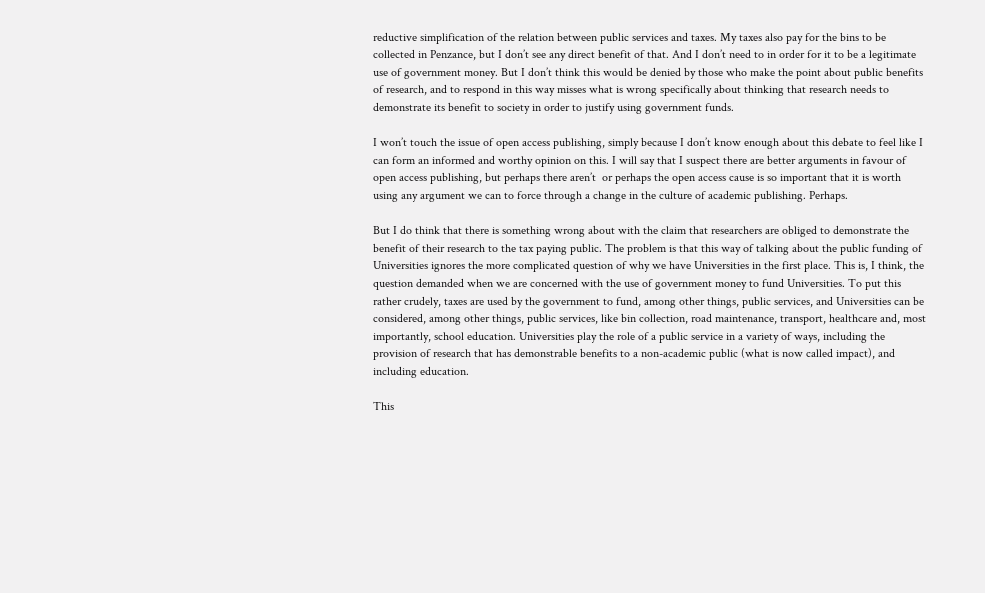reductive simplification of the relation between public services and taxes. My taxes also pay for the bins to be collected in Penzance, but I don’t see any direct benefit of that. And I don’t need to in order for it to be a legitimate use of government money. But I don’t think this would be denied by those who make the point about public benefits of research, and to respond in this way misses what is wrong specifically about thinking that research needs to demonstrate its benefit to society in order to justify using government funds.

I won’t touch the issue of open access publishing, simply because I don’t know enough about this debate to feel like I can form an informed and worthy opinion on this. I will say that I suspect there are better arguments in favour of open access publishing, but perhaps there aren’t  or perhaps the open access cause is so important that it is worth using any argument we can to force through a change in the culture of academic publishing. Perhaps.

But I do think that there is something wrong about with the claim that researchers are obliged to demonstrate the benefit of their research to the tax paying public. The problem is that this way of talking about the public funding of Universities ignores the more complicated question of why we have Universities in the first place. This is, I think, the question demanded when we are concerned with the use of government money to fund Universities. To put this rather crudely, taxes are used by the government to fund, among other things, public services, and Universities can be considered, among other things, public services, like bin collection, road maintenance, transport, healthcare and, most importantly, school education. Universities play the role of a public service in a variety of ways, including the provision of research that has demonstrable benefits to a non-academic public (what is now called impact), and including education.

This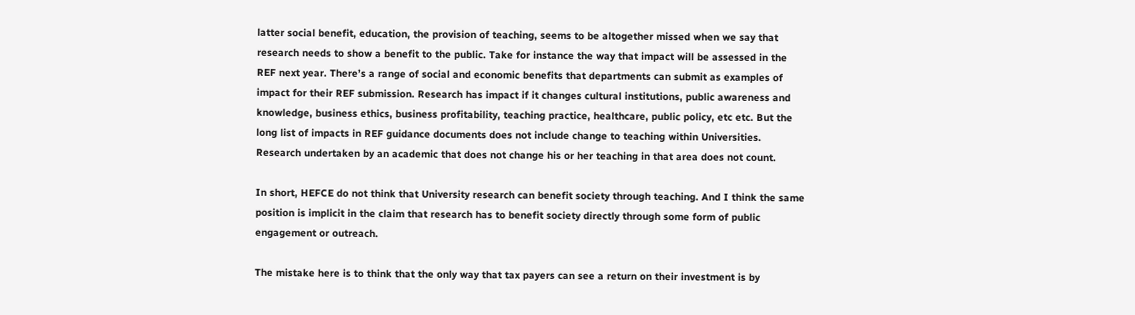latter social benefit, education, the provision of teaching, seems to be altogether missed when we say that research needs to show a benefit to the public. Take for instance the way that impact will be assessed in the REF next year. There’s a range of social and economic benefits that departments can submit as examples of impact for their REF submission. Research has impact if it changes cultural institutions, public awareness and knowledge, business ethics, business profitability, teaching practice, healthcare, public policy, etc etc. But the long list of impacts in REF guidance documents does not include change to teaching within Universities. Research undertaken by an academic that does not change his or her teaching in that area does not count.

In short, HEFCE do not think that University research can benefit society through teaching. And I think the same position is implicit in the claim that research has to benefit society directly through some form of public engagement or outreach.

The mistake here is to think that the only way that tax payers can see a return on their investment is by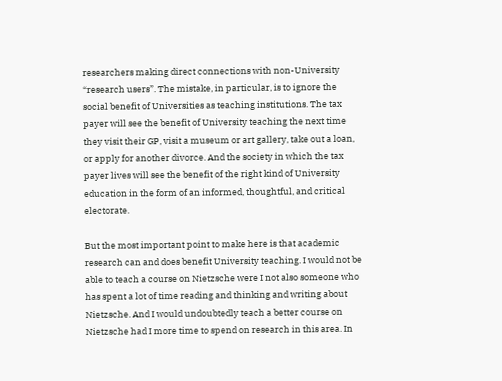researchers making direct connections with non-University “research users”. The mistake, in particular, is to ignore the social benefit of Universities as teaching institutions. The tax payer will see the benefit of University teaching the next time they visit their GP, visit a museum or art gallery, take out a loan, or apply for another divorce. And the society in which the tax payer lives will see the benefit of the right kind of University education in the form of an informed, thoughtful, and critical electorate.

But the most important point to make here is that academic research can and does benefit University teaching. I would not be able to teach a course on Nietzsche were I not also someone who has spent a lot of time reading and thinking and writing about Nietzsche. And I would undoubtedly teach a better course on Nietzsche had I more time to spend on research in this area. In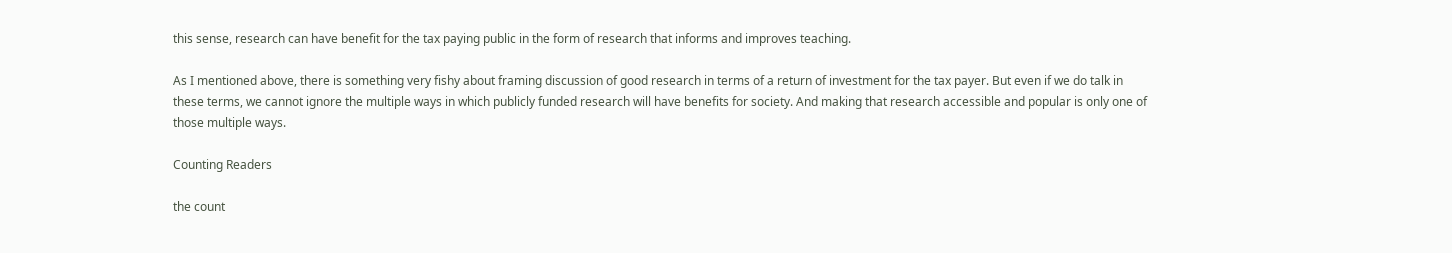this sense, research can have benefit for the tax paying public in the form of research that informs and improves teaching.

As I mentioned above, there is something very fishy about framing discussion of good research in terms of a return of investment for the tax payer. But even if we do talk in these terms, we cannot ignore the multiple ways in which publicly funded research will have benefits for society. And making that research accessible and popular is only one of those multiple ways.

Counting Readers

the count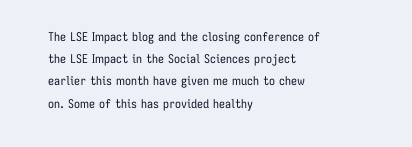The LSE Impact blog and the closing conference of the LSE Impact in the Social Sciences project earlier this month have given me much to chew on. Some of this has provided healthy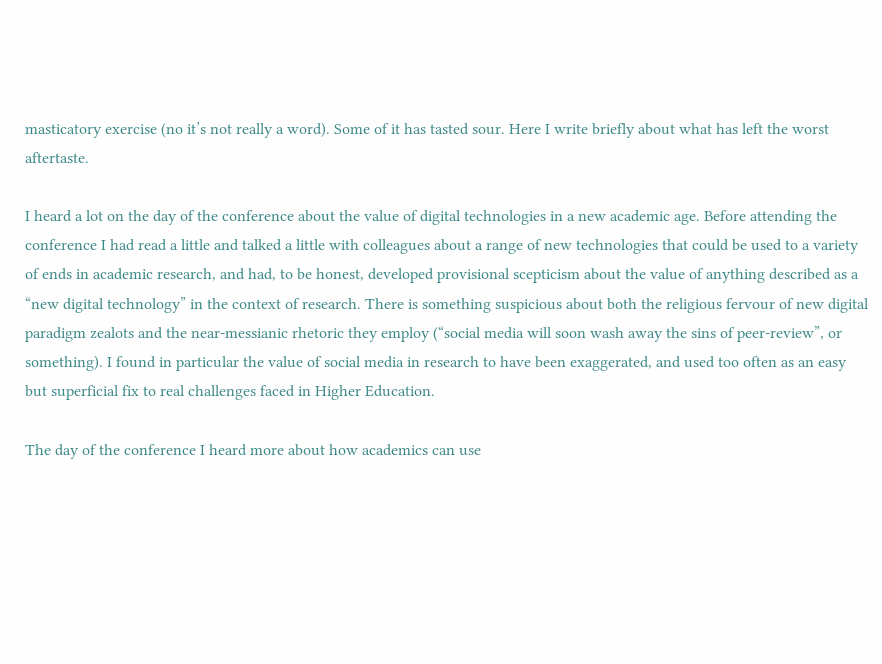masticatory exercise (no it’s not really a word). Some of it has tasted sour. Here I write briefly about what has left the worst aftertaste.

I heard a lot on the day of the conference about the value of digital technologies in a new academic age. Before attending the conference I had read a little and talked a little with colleagues about a range of new technologies that could be used to a variety of ends in academic research, and had, to be honest, developed provisional scepticism about the value of anything described as a “new digital technology” in the context of research. There is something suspicious about both the religious fervour of new digital paradigm zealots and the near-messianic rhetoric they employ (“social media will soon wash away the sins of peer-review”, or something). I found in particular the value of social media in research to have been exaggerated, and used too often as an easy but superficial fix to real challenges faced in Higher Education.

The day of the conference I heard more about how academics can use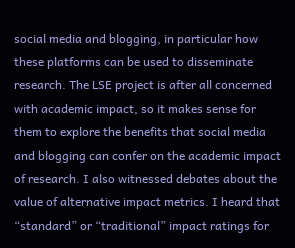social media and blogging, in particular how these platforms can be used to disseminate research. The LSE project is after all concerned with academic impact, so it makes sense for them to explore the benefits that social media and blogging can confer on the academic impact of research. I also witnessed debates about the value of alternative impact metrics. I heard that “standard” or “traditional” impact ratings for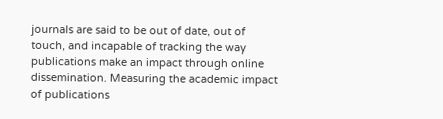journals are said to be out of date, out of touch, and incapable of tracking the way publications make an impact through online dissemination. Measuring the academic impact of publications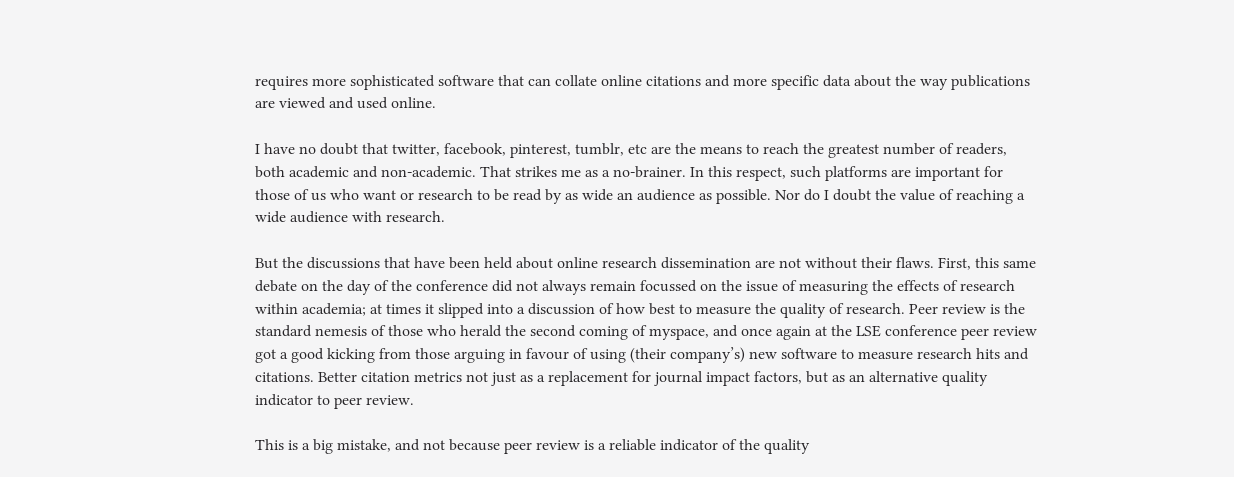requires more sophisticated software that can collate online citations and more specific data about the way publications are viewed and used online.

I have no doubt that twitter, facebook, pinterest, tumblr, etc are the means to reach the greatest number of readers, both academic and non-academic. That strikes me as a no-brainer. In this respect, such platforms are important for those of us who want or research to be read by as wide an audience as possible. Nor do I doubt the value of reaching a wide audience with research.

But the discussions that have been held about online research dissemination are not without their flaws. First, this same debate on the day of the conference did not always remain focussed on the issue of measuring the effects of research within academia; at times it slipped into a discussion of how best to measure the quality of research. Peer review is the standard nemesis of those who herald the second coming of myspace, and once again at the LSE conference peer review got a good kicking from those arguing in favour of using (their company’s) new software to measure research hits and citations. Better citation metrics not just as a replacement for journal impact factors, but as an alternative quality indicator to peer review.

This is a big mistake, and not because peer review is a reliable indicator of the quality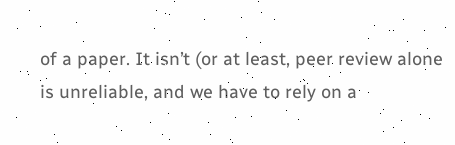of a paper. It isn’t (or at least, peer review alone is unreliable, and we have to rely on a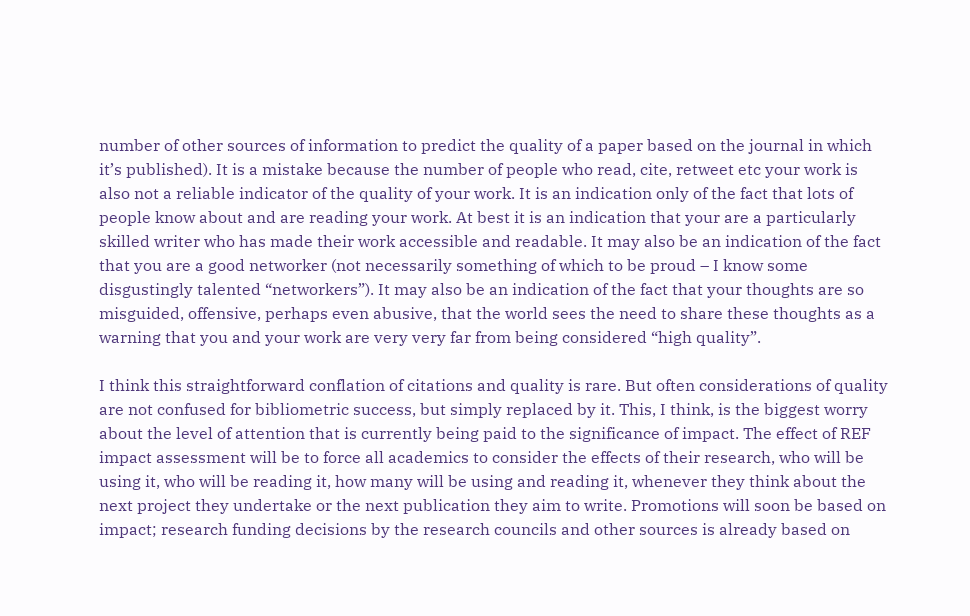number of other sources of information to predict the quality of a paper based on the journal in which it’s published). It is a mistake because the number of people who read, cite, retweet etc your work is also not a reliable indicator of the quality of your work. It is an indication only of the fact that lots of people know about and are reading your work. At best it is an indication that your are a particularly skilled writer who has made their work accessible and readable. It may also be an indication of the fact that you are a good networker (not necessarily something of which to be proud – I know some disgustingly talented “networkers”). It may also be an indication of the fact that your thoughts are so misguided, offensive, perhaps even abusive, that the world sees the need to share these thoughts as a warning that you and your work are very very far from being considered “high quality”.

I think this straightforward conflation of citations and quality is rare. But often considerations of quality are not confused for bibliometric success, but simply replaced by it. This, I think, is the biggest worry about the level of attention that is currently being paid to the significance of impact. The effect of REF impact assessment will be to force all academics to consider the effects of their research, who will be using it, who will be reading it, how many will be using and reading it, whenever they think about the next project they undertake or the next publication they aim to write. Promotions will soon be based on impact; research funding decisions by the research councils and other sources is already based on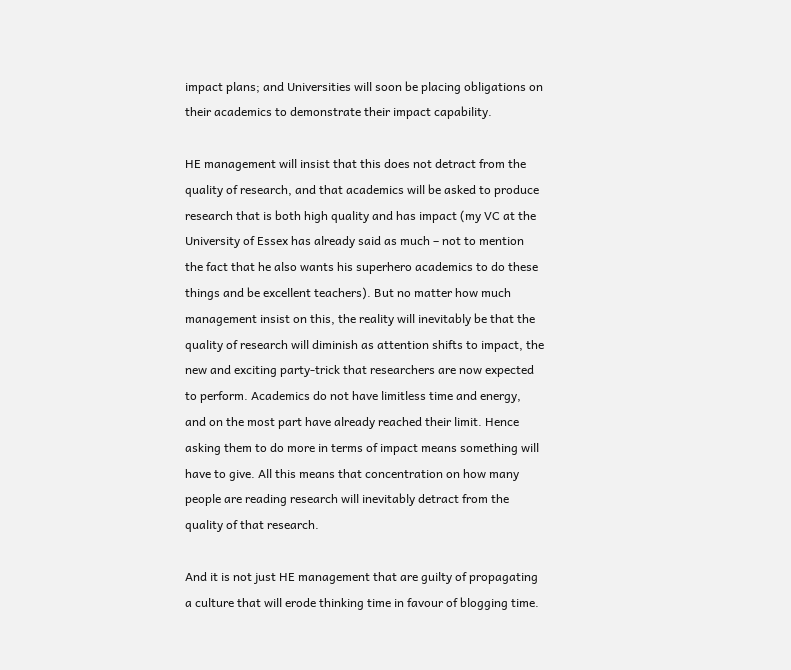impact plans; and Universities will soon be placing obligations on their academics to demonstrate their impact capability.

HE management will insist that this does not detract from the quality of research, and that academics will be asked to produce research that is both high quality and has impact (my VC at the University of Essex has already said as much – not to mention the fact that he also wants his superhero academics to do these things and be excellent teachers). But no matter how much management insist on this, the reality will inevitably be that the quality of research will diminish as attention shifts to impact, the new and exciting party-trick that researchers are now expected to perform. Academics do not have limitless time and energy, and on the most part have already reached their limit. Hence asking them to do more in terms of impact means something will have to give. All this means that concentration on how many people are reading research will inevitably detract from the quality of that research.

And it is not just HE management that are guilty of propagating a culture that will erode thinking time in favour of blogging time.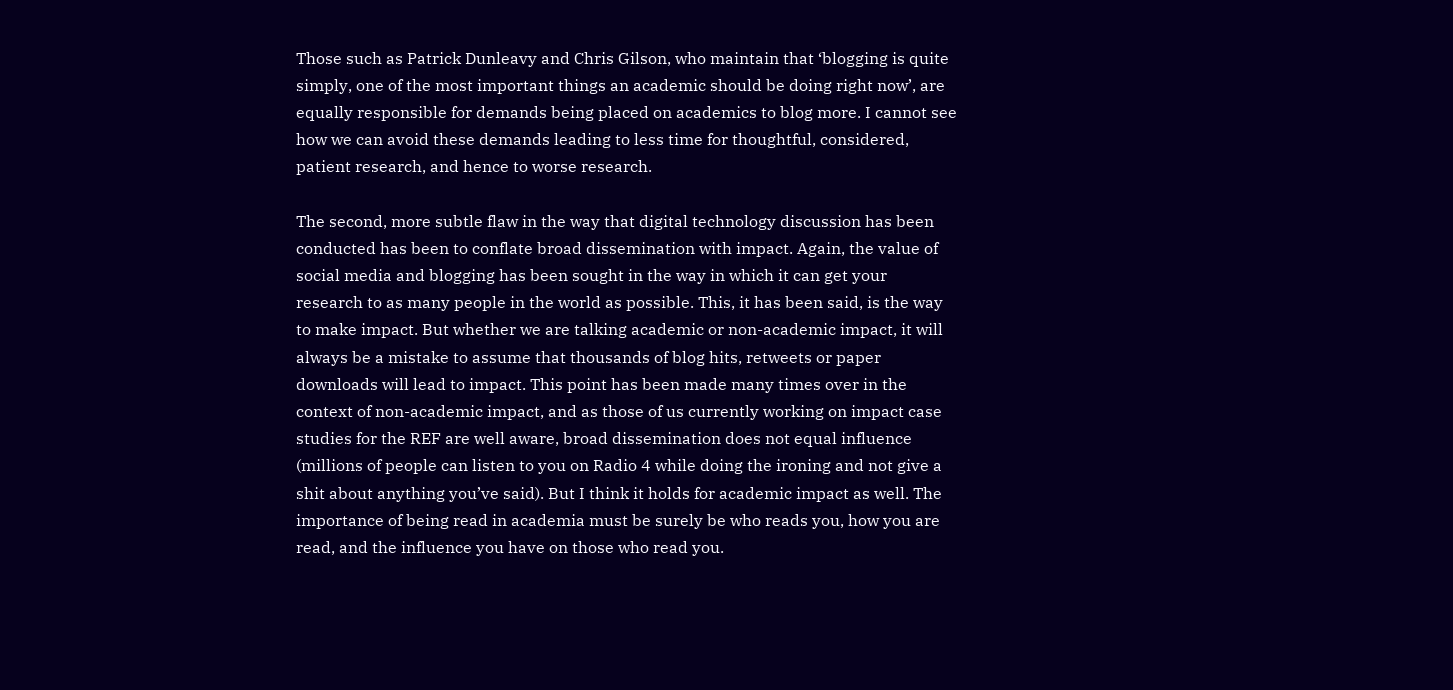Those such as Patrick Dunleavy and Chris Gilson, who maintain that ‘blogging is quite simply, one of the most important things an academic should be doing right now’, are equally responsible for demands being placed on academics to blog more. I cannot see how we can avoid these demands leading to less time for thoughtful, considered, patient research, and hence to worse research.

The second, more subtle flaw in the way that digital technology discussion has been conducted has been to conflate broad dissemination with impact. Again, the value of social media and blogging has been sought in the way in which it can get your research to as many people in the world as possible. This, it has been said, is the way to make impact. But whether we are talking academic or non-academic impact, it will always be a mistake to assume that thousands of blog hits, retweets or paper downloads will lead to impact. This point has been made many times over in the context of non-academic impact, and as those of us currently working on impact case studies for the REF are well aware, broad dissemination does not equal influence (millions of people can listen to you on Radio 4 while doing the ironing and not give a shit about anything you’ve said). But I think it holds for academic impact as well. The importance of being read in academia must be surely be who reads you, how you are read, and the influence you have on those who read you.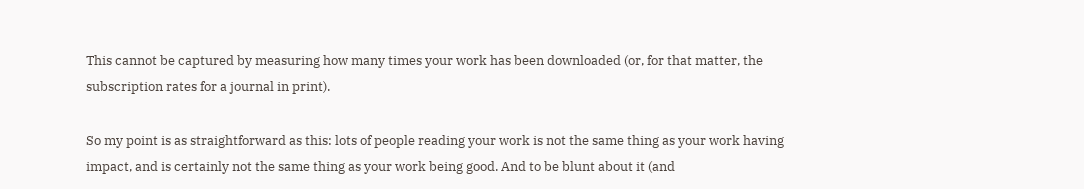This cannot be captured by measuring how many times your work has been downloaded (or, for that matter, the subscription rates for a journal in print).

So my point is as straightforward as this: lots of people reading your work is not the same thing as your work having impact, and is certainly not the same thing as your work being good. And to be blunt about it (and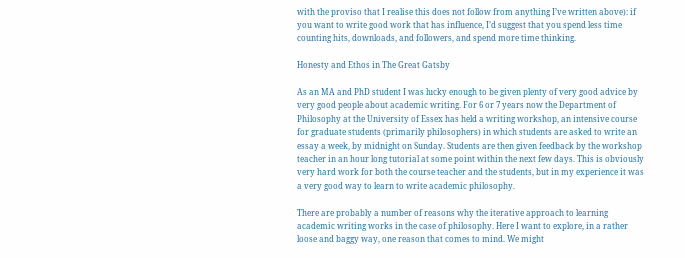with the proviso that I realise this does not follow from anything I’ve written above): if you want to write good work that has influence, I’d suggest that you spend less time counting hits, downloads, and followers, and spend more time thinking.

Honesty and Ethos in The Great Gatsby

As an MA and PhD student I was lucky enough to be given plenty of very good advice by very good people about academic writing. For 6 or 7 years now the Department of Philosophy at the University of Essex has held a writing workshop, an intensive course for graduate students (primarily philosophers) in which students are asked to write an essay a week, by midnight on Sunday. Students are then given feedback by the workshop teacher in an hour long tutorial at some point within the next few days. This is obviously very hard work for both the course teacher and the students, but in my experience it was a very good way to learn to write academic philosophy.

There are probably a number of reasons why the iterative approach to learning academic writing works in the case of philosophy. Here I want to explore, in a rather loose and baggy way, one reason that comes to mind. We might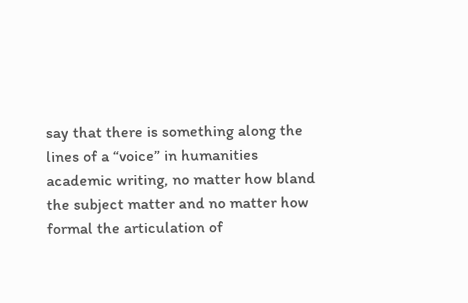say that there is something along the lines of a “voice” in humanities academic writing, no matter how bland the subject matter and no matter how formal the articulation of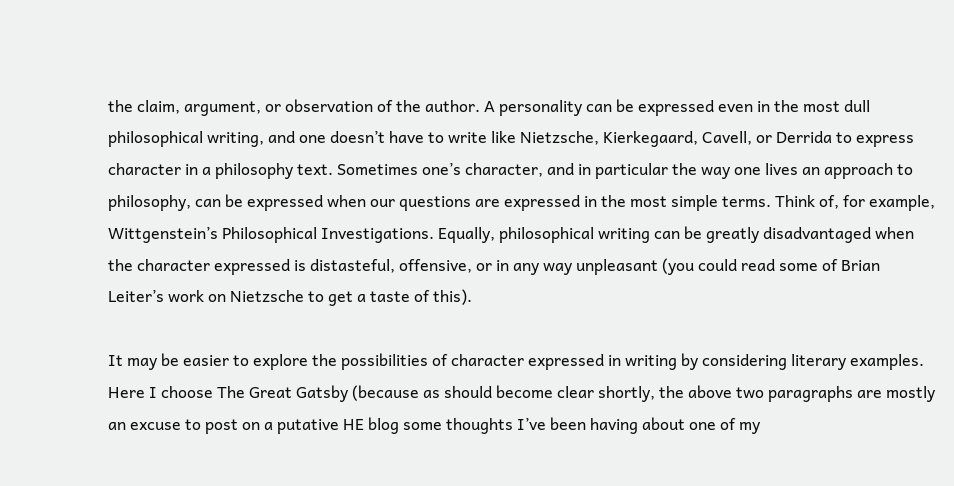the claim, argument, or observation of the author. A personality can be expressed even in the most dull philosophical writing, and one doesn’t have to write like Nietzsche, Kierkegaard, Cavell, or Derrida to express character in a philosophy text. Sometimes one’s character, and in particular the way one lives an approach to philosophy, can be expressed when our questions are expressed in the most simple terms. Think of, for example, Wittgenstein’s Philosophical Investigations. Equally, philosophical writing can be greatly disadvantaged when the character expressed is distasteful, offensive, or in any way unpleasant (you could read some of Brian Leiter’s work on Nietzsche to get a taste of this).

It may be easier to explore the possibilities of character expressed in writing by considering literary examples. Here I choose The Great Gatsby (because as should become clear shortly, the above two paragraphs are mostly an excuse to post on a putative HE blog some thoughts I’ve been having about one of my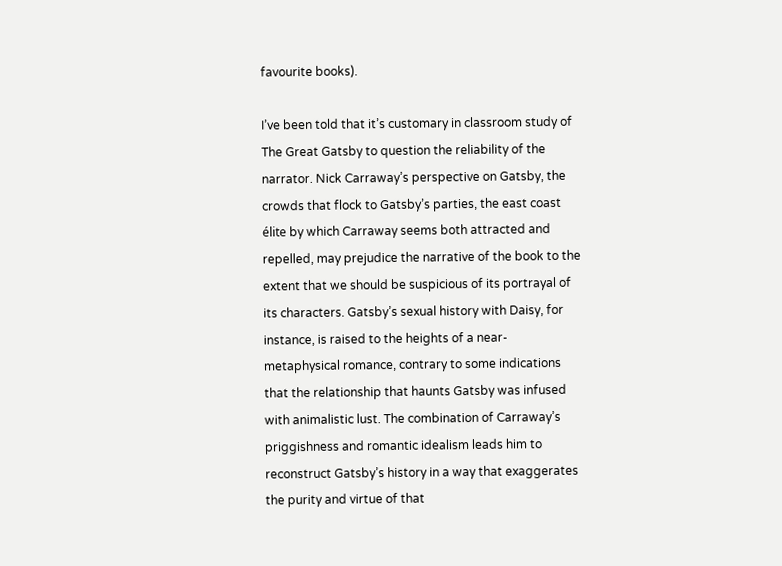favourite books).

I’ve been told that it’s customary in classroom study of The Great Gatsby to question the reliability of the narrator. Nick Carraway’s perspective on Gatsby, the crowds that flock to Gatsby’s parties, the east coast élite by which Carraway seems both attracted and repelled, may prejudice the narrative of the book to the extent that we should be suspicious of its portrayal of its characters. Gatsby’s sexual history with Daisy, for instance, is raised to the heights of a near-metaphysical romance, contrary to some indications that the relationship that haunts Gatsby was infused with animalistic lust. The combination of Carraway’s priggishness and romantic idealism leads him to reconstruct Gatsby’s history in a way that exaggerates the purity and virtue of that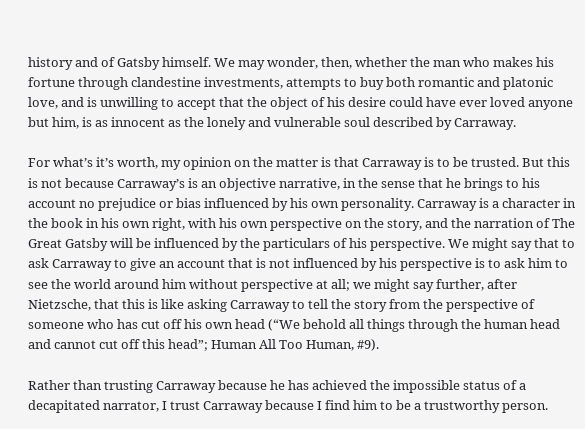history and of Gatsby himself. We may wonder, then, whether the man who makes his fortune through clandestine investments, attempts to buy both romantic and platonic love, and is unwilling to accept that the object of his desire could have ever loved anyone but him, is as innocent as the lonely and vulnerable soul described by Carraway.

For what’s it’s worth, my opinion on the matter is that Carraway is to be trusted. But this is not because Carraway’s is an objective narrative, in the sense that he brings to his account no prejudice or bias influenced by his own personality. Carraway is a character in the book in his own right, with his own perspective on the story, and the narration of The Great Gatsby will be influenced by the particulars of his perspective. We might say that to ask Carraway to give an account that is not influenced by his perspective is to ask him to see the world around him without perspective at all; we might say further, after Nietzsche, that this is like asking Carraway to tell the story from the perspective of someone who has cut off his own head (“We behold all things through the human head and cannot cut off this head”; Human All Too Human, #9).

Rather than trusting Carraway because he has achieved the impossible status of a decapitated narrator, I trust Carraway because I find him to be a trustworthy person.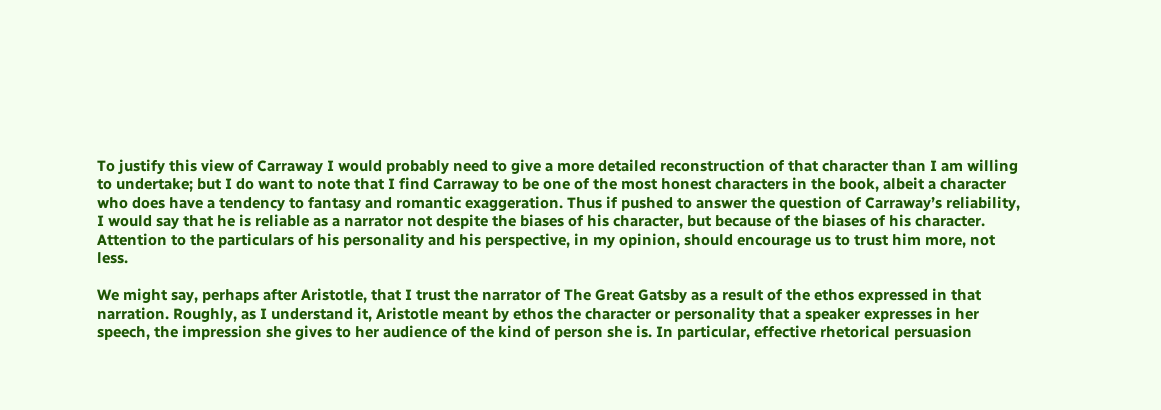To justify this view of Carraway I would probably need to give a more detailed reconstruction of that character than I am willing to undertake; but I do want to note that I find Carraway to be one of the most honest characters in the book, albeit a character who does have a tendency to fantasy and romantic exaggeration. Thus if pushed to answer the question of Carraway’s reliability, I would say that he is reliable as a narrator not despite the biases of his character, but because of the biases of his character. Attention to the particulars of his personality and his perspective, in my opinion, should encourage us to trust him more, not less.

We might say, perhaps after Aristotle, that I trust the narrator of The Great Gatsby as a result of the ethos expressed in that narration. Roughly, as I understand it, Aristotle meant by ethos the character or personality that a speaker expresses in her speech, the impression she gives to her audience of the kind of person she is. In particular, effective rhetorical persuasion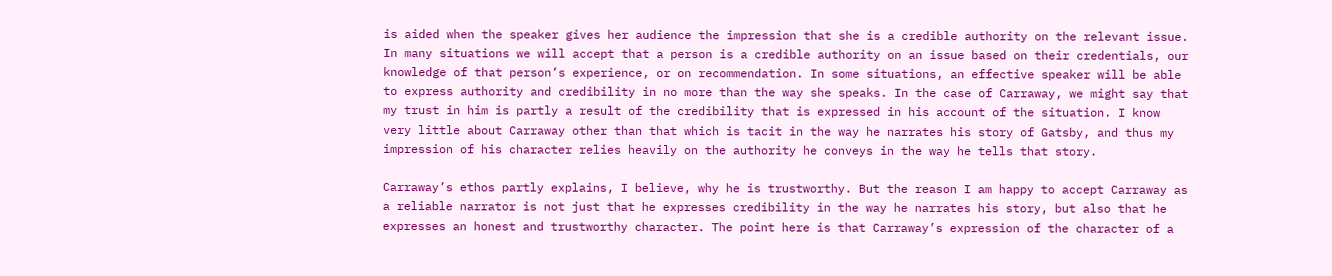is aided when the speaker gives her audience the impression that she is a credible authority on the relevant issue. In many situations we will accept that a person is a credible authority on an issue based on their credentials, our knowledge of that person’s experience, or on recommendation. In some situations, an effective speaker will be able to express authority and credibility in no more than the way she speaks. In the case of Carraway, we might say that my trust in him is partly a result of the credibility that is expressed in his account of the situation. I know very little about Carraway other than that which is tacit in the way he narrates his story of Gatsby, and thus my impression of his character relies heavily on the authority he conveys in the way he tells that story.

Carraway’s ethos partly explains, I believe, why he is trustworthy. But the reason I am happy to accept Carraway as a reliable narrator is not just that he expresses credibility in the way he narrates his story, but also that he expresses an honest and trustworthy character. The point here is that Carraway’s expression of the character of a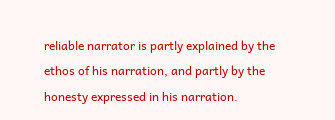reliable narrator is partly explained by the ethos of his narration, and partly by the honesty expressed in his narration.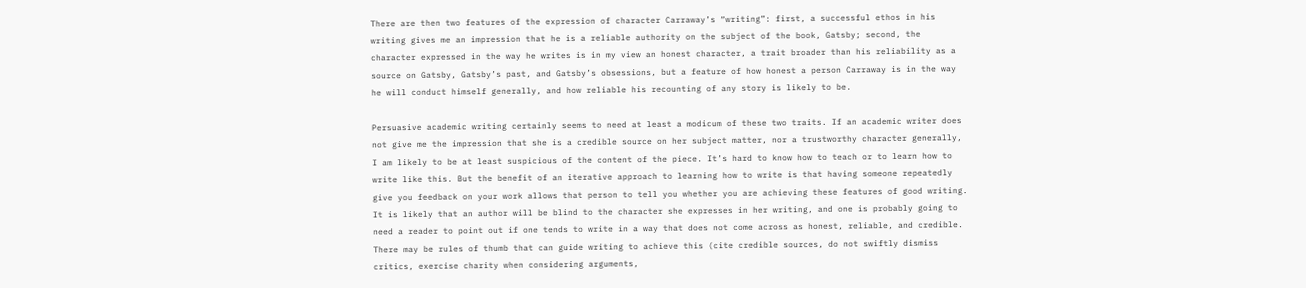There are then two features of the expression of character Carraway’s “writing”: first, a successful ethos in his writing gives me an impression that he is a reliable authority on the subject of the book, Gatsby; second, the character expressed in the way he writes is in my view an honest character, a trait broader than his reliability as a source on Gatsby, Gatsby’s past, and Gatsby’s obsessions, but a feature of how honest a person Carraway is in the way he will conduct himself generally, and how reliable his recounting of any story is likely to be.

Persuasive academic writing certainly seems to need at least a modicum of these two traits. If an academic writer does not give me the impression that she is a credible source on her subject matter, nor a trustworthy character generally, I am likely to be at least suspicious of the content of the piece. It’s hard to know how to teach or to learn how to write like this. But the benefit of an iterative approach to learning how to write is that having someone repeatedly give you feedback on your work allows that person to tell you whether you are achieving these features of good writing. It is likely that an author will be blind to the character she expresses in her writing, and one is probably going to need a reader to point out if one tends to write in a way that does not come across as honest, reliable, and credible. There may be rules of thumb that can guide writing to achieve this (cite credible sources, do not swiftly dismiss critics, exercise charity when considering arguments,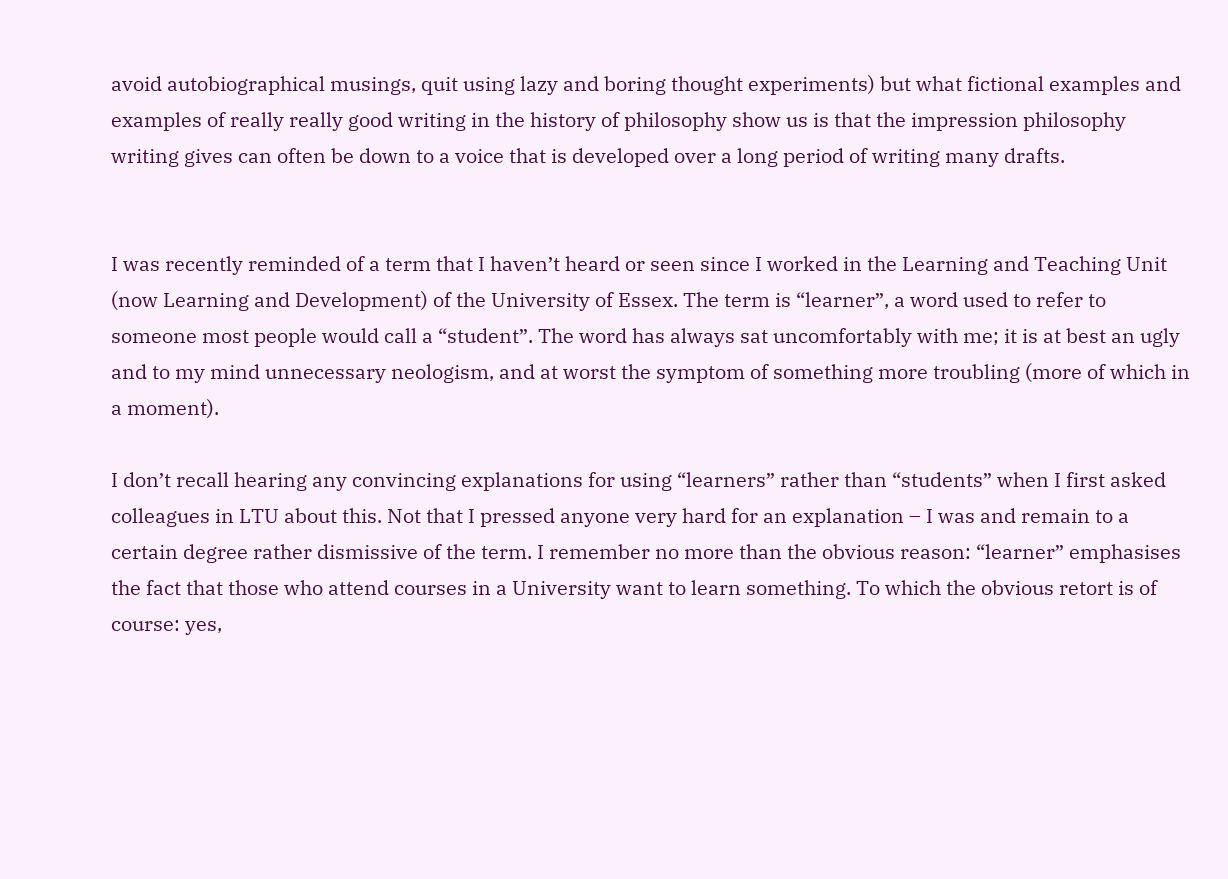avoid autobiographical musings, quit using lazy and boring thought experiments) but what fictional examples and examples of really really good writing in the history of philosophy show us is that the impression philosophy writing gives can often be down to a voice that is developed over a long period of writing many drafts.


I was recently reminded of a term that I haven’t heard or seen since I worked in the Learning and Teaching Unit (now Learning and Development) of the University of Essex. The term is “learner”, a word used to refer to someone most people would call a “student”. The word has always sat uncomfortably with me; it is at best an ugly and to my mind unnecessary neologism, and at worst the symptom of something more troubling (more of which in a moment).

I don’t recall hearing any convincing explanations for using “learners” rather than “students” when I first asked colleagues in LTU about this. Not that I pressed anyone very hard for an explanation – I was and remain to a certain degree rather dismissive of the term. I remember no more than the obvious reason: “learner” emphasises the fact that those who attend courses in a University want to learn something. To which the obvious retort is of course: yes,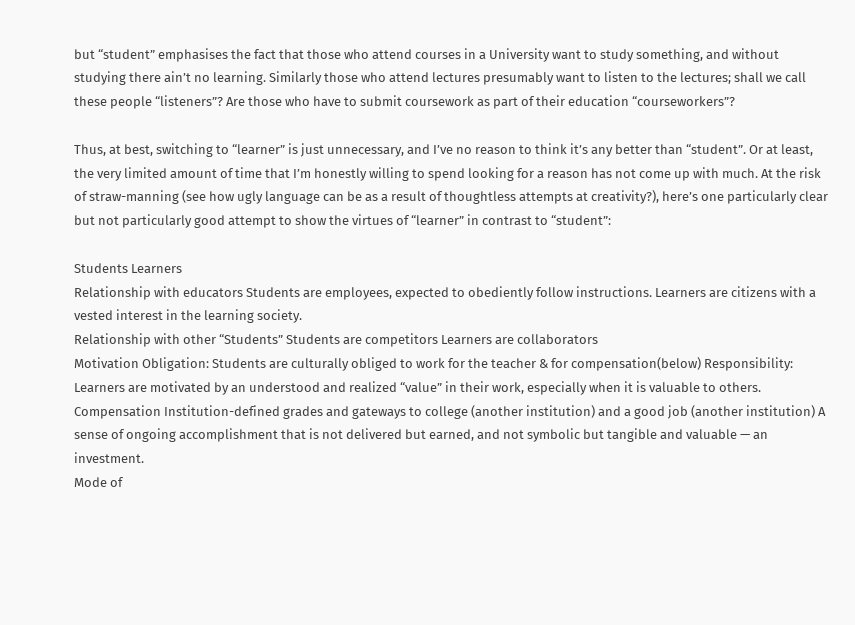but “student” emphasises the fact that those who attend courses in a University want to study something, and without studying there ain’t no learning. Similarly those who attend lectures presumably want to listen to the lectures; shall we call these people “listeners”? Are those who have to submit coursework as part of their education “courseworkers”?

Thus, at best, switching to “learner” is just unnecessary, and I’ve no reason to think it’s any better than “student”. Or at least, the very limited amount of time that I’m honestly willing to spend looking for a reason has not come up with much. At the risk of straw-manning (see how ugly language can be as a result of thoughtless attempts at creativity?), here’s one particularly clear but not particularly good attempt to show the virtues of “learner” in contrast to “student”:

Students Learners
Relationship with educators Students are employees, expected to obediently follow instructions. Learners are citizens with a vested interest in the learning society.
Relationship with other “Students” Students are competitors Learners are collaborators
Motivation Obligation: Students are culturally obliged to work for the teacher & for compensation(below) Responsibility: Learners are motivated by an understood and realized “value” in their work, especially when it is valuable to others.
Compensation Institution-defined grades and gateways to college (another institution) and a good job (another institution) A sense of ongoing accomplishment that is not delivered but earned, and not symbolic but tangible and valuable — an investment.
Mode of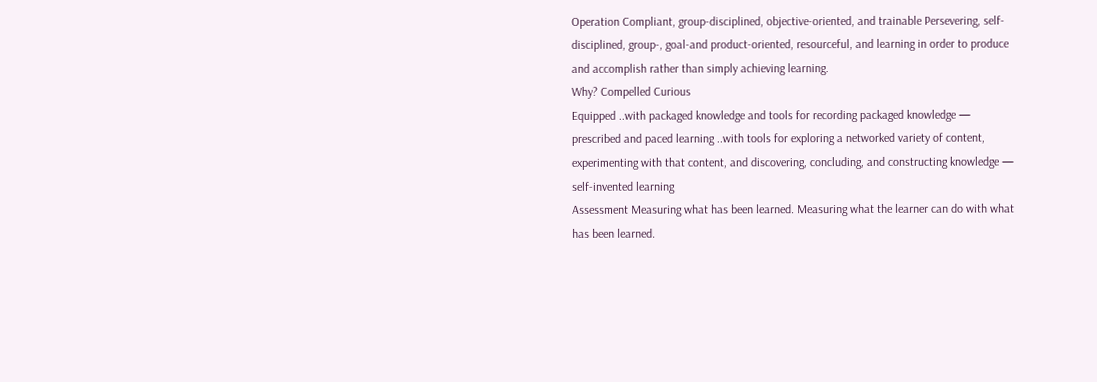Operation Compliant, group-disciplined, objective-oriented, and trainable Persevering, self-disciplined, group-, goal-and product-oriented, resourceful, and learning in order to produce and accomplish rather than simply achieving learning.
Why? Compelled Curious
Equipped ..with packaged knowledge and tools for recording packaged knowledge — prescribed and paced learning ..with tools for exploring a networked variety of content, experimenting with that content, and discovering, concluding, and constructing knowledge — self-invented learning
Assessment Measuring what has been learned. Measuring what the learner can do with what has been learned.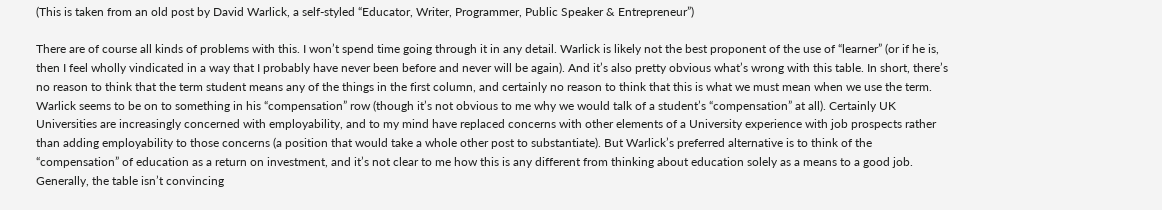(This is taken from an old post by David Warlick, a self-styled “Educator, Writer, Programmer, Public Speaker & Entrepreneur”)

There are of course all kinds of problems with this. I won’t spend time going through it in any detail. Warlick is likely not the best proponent of the use of “learner” (or if he is, then I feel wholly vindicated in a way that I probably have never been before and never will be again). And it’s also pretty obvious what’s wrong with this table. In short, there’s no reason to think that the term student means any of the things in the first column, and certainly no reason to think that this is what we must mean when we use the term. Warlick seems to be on to something in his “compensation” row (though it’s not obvious to me why we would talk of a student’s “compensation” at all). Certainly UK Universities are increasingly concerned with employability, and to my mind have replaced concerns with other elements of a University experience with job prospects rather than adding employability to those concerns (a position that would take a whole other post to substantiate). But Warlick’s preferred alternative is to think of the “compensation” of education as a return on investment, and it’s not clear to me how this is any different from thinking about education solely as a means to a good job. Generally, the table isn’t convincing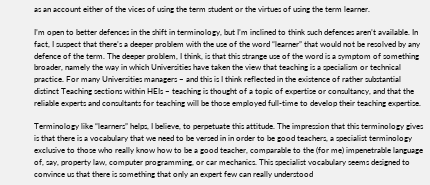as an account either of the vices of using the term student or the virtues of using the term learner.

I’m open to better defences in the shift in terminology, but I’m inclined to think such defences aren’t available. In fact, I suspect that there’s a deeper problem with the use of the word “learner” that would not be resolved by any defence of the term. The deeper problem, I think, is that this strange use of the word is a symptom of something broader, namely the way in which Universities have taken the view that teaching is a specialism or technical practice. For many Universities managers – and this is I think reflected in the existence of rather substantial distinct Teaching sections within HEIs – teaching is thought of a topic of expertise or consultancy, and that the reliable experts and consultants for teaching will be those employed full-time to develop their teaching expertise.

Terminology like “learners” helps, I believe, to perpetuate this attitude. The impression that this terminology gives is that there is a vocabulary that we need to be versed in in order to be good teachers, a specialist terminology exclusive to those who really know how to be a good teacher, comparable to the (for me) impenetrable language of, say, property law, computer programming, or car mechanics. This specialist vocabulary seems designed to convince us that there is something that only an expert few can really understood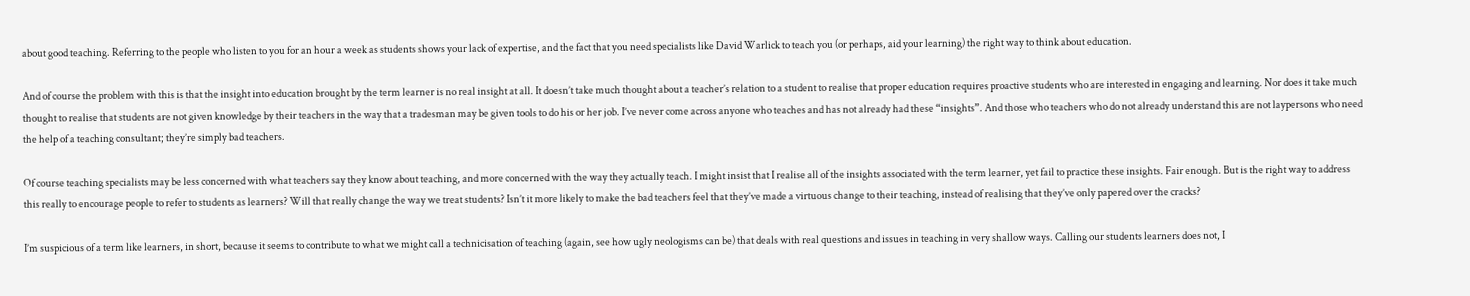about good teaching. Referring to the people who listen to you for an hour a week as students shows your lack of expertise, and the fact that you need specialists like David Warlick to teach you (or perhaps, aid your learning) the right way to think about education.

And of course the problem with this is that the insight into education brought by the term learner is no real insight at all. It doesn’t take much thought about a teacher’s relation to a student to realise that proper education requires proactive students who are interested in engaging and learning. Nor does it take much thought to realise that students are not given knowledge by their teachers in the way that a tradesman may be given tools to do his or her job. I’ve never come across anyone who teaches and has not already had these “insights”. And those who teachers who do not already understand this are not laypersons who need the help of a teaching consultant; they’re simply bad teachers.

Of course teaching specialists may be less concerned with what teachers say they know about teaching, and more concerned with the way they actually teach. I might insist that I realise all of the insights associated with the term learner, yet fail to practice these insights. Fair enough. But is the right way to address this really to encourage people to refer to students as learners? Will that really change the way we treat students? Isn’t it more likely to make the bad teachers feel that they’ve made a virtuous change to their teaching, instead of realising that they’ve only papered over the cracks?

I’m suspicious of a term like learners, in short, because it seems to contribute to what we might call a technicisation of teaching (again, see how ugly neologisms can be) that deals with real questions and issues in teaching in very shallow ways. Calling our students learners does not, I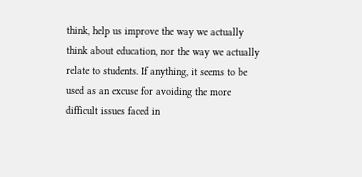think, help us improve the way we actually think about education, nor the way we actually relate to students. If anything, it seems to be used as an excuse for avoiding the more difficult issues faced in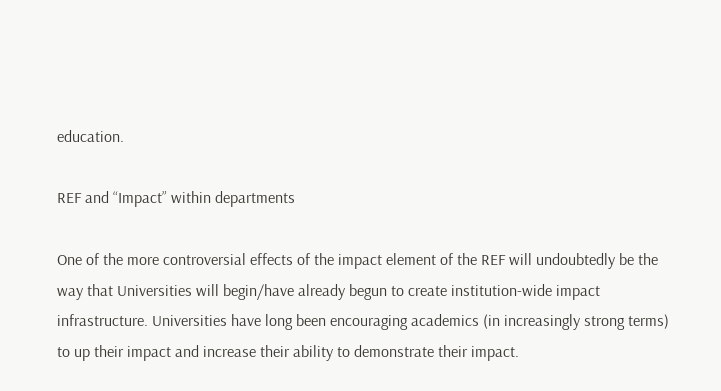education.

REF and “Impact” within departments

One of the more controversial effects of the impact element of the REF will undoubtedly be the way that Universities will begin/have already begun to create institution-wide impact infrastructure. Universities have long been encouraging academics (in increasingly strong terms) to up their impact and increase their ability to demonstrate their impact.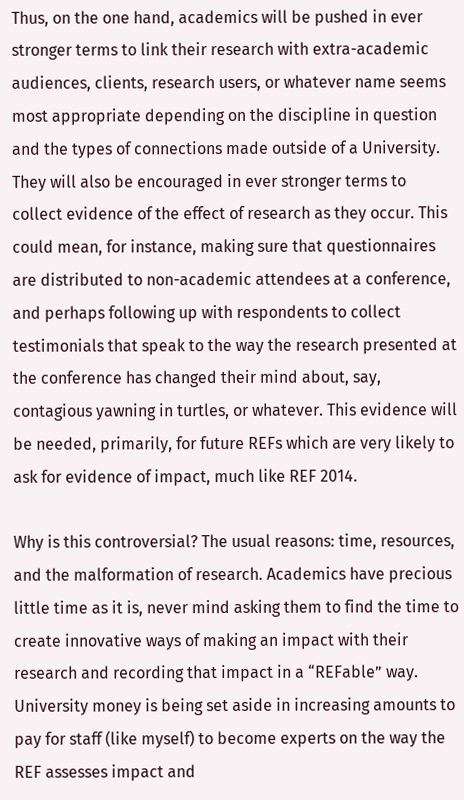Thus, on the one hand, academics will be pushed in ever stronger terms to link their research with extra-academic audiences, clients, research users, or whatever name seems most appropriate depending on the discipline in question and the types of connections made outside of a University. They will also be encouraged in ever stronger terms to collect evidence of the effect of research as they occur. This could mean, for instance, making sure that questionnaires are distributed to non-academic attendees at a conference, and perhaps following up with respondents to collect testimonials that speak to the way the research presented at the conference has changed their mind about, say, contagious yawning in turtles, or whatever. This evidence will be needed, primarily, for future REFs which are very likely to ask for evidence of impact, much like REF 2014.

Why is this controversial? The usual reasons: time, resources, and the malformation of research. Academics have precious little time as it is, never mind asking them to find the time to create innovative ways of making an impact with their research and recording that impact in a “REFable” way. University money is being set aside in increasing amounts to pay for staff (like myself) to become experts on the way the REF assesses impact and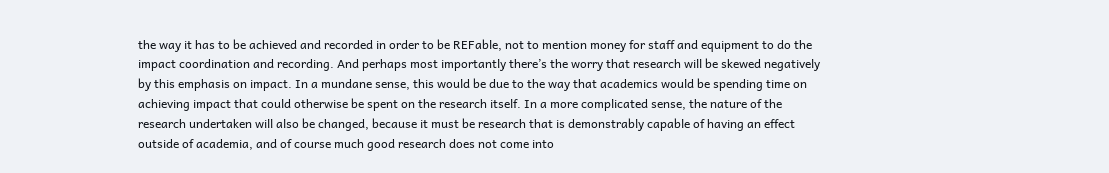the way it has to be achieved and recorded in order to be REFable, not to mention money for staff and equipment to do the impact coordination and recording. And perhaps most importantly there’s the worry that research will be skewed negatively by this emphasis on impact. In a mundane sense, this would be due to the way that academics would be spending time on achieving impact that could otherwise be spent on the research itself. In a more complicated sense, the nature of the research undertaken will also be changed, because it must be research that is demonstrably capable of having an effect outside of academia, and of course much good research does not come into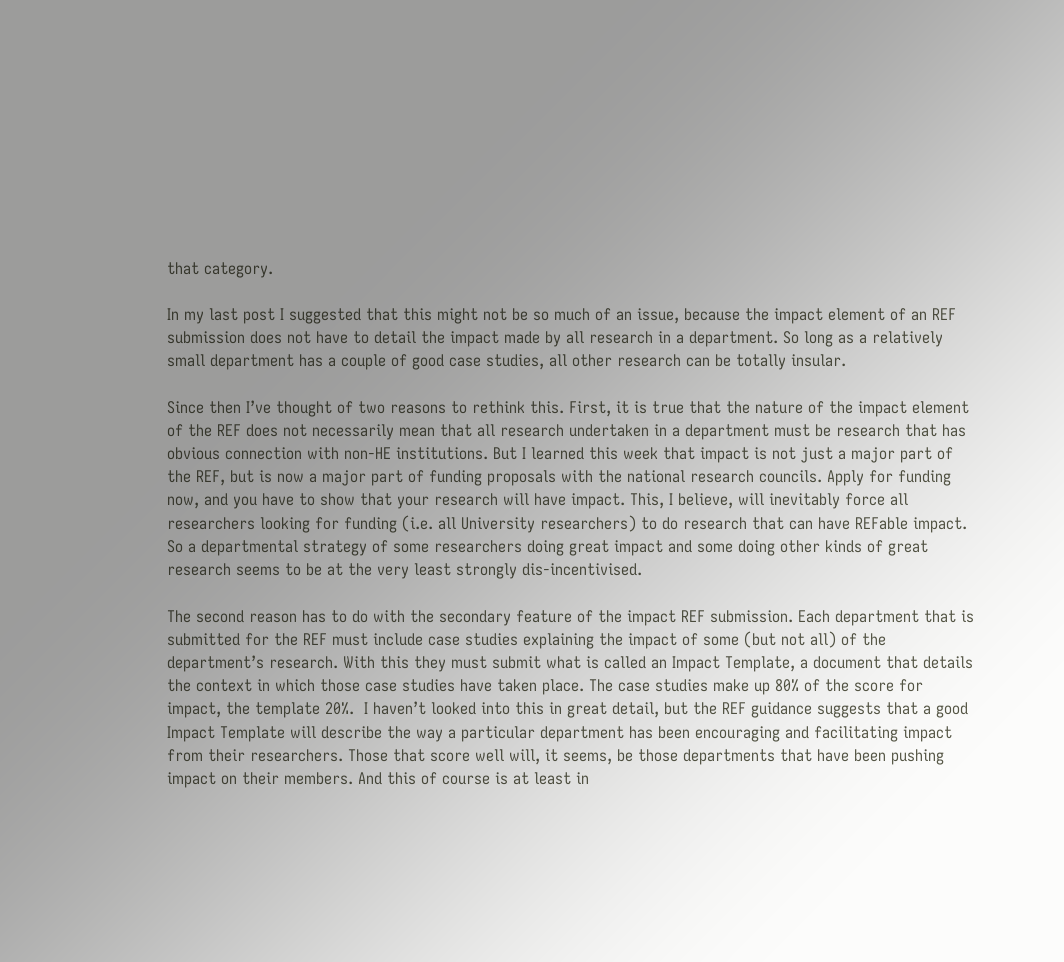that category.

In my last post I suggested that this might not be so much of an issue, because the impact element of an REF submission does not have to detail the impact made by all research in a department. So long as a relatively small department has a couple of good case studies, all other research can be totally insular.

Since then I’ve thought of two reasons to rethink this. First, it is true that the nature of the impact element of the REF does not necessarily mean that all research undertaken in a department must be research that has obvious connection with non-HE institutions. But I learned this week that impact is not just a major part of the REF, but is now a major part of funding proposals with the national research councils. Apply for funding now, and you have to show that your research will have impact. This, I believe, will inevitably force all researchers looking for funding (i.e. all University researchers) to do research that can have REFable impact. So a departmental strategy of some researchers doing great impact and some doing other kinds of great research seems to be at the very least strongly dis-incentivised.

The second reason has to do with the secondary feature of the impact REF submission. Each department that is submitted for the REF must include case studies explaining the impact of some (but not all) of the department’s research. With this they must submit what is called an Impact Template, a document that details the context in which those case studies have taken place. The case studies make up 80% of the score for impact, the template 20%.  I haven’t looked into this in great detail, but the REF guidance suggests that a good Impact Template will describe the way a particular department has been encouraging and facilitating impact from their researchers. Those that score well will, it seems, be those departments that have been pushing impact on their members. And this of course is at least in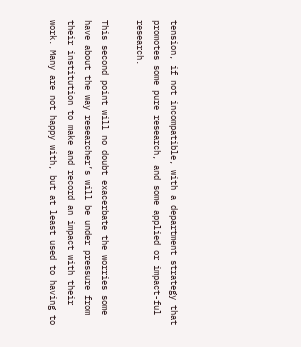tension, if not incompatible, with a department strategy that promotes some pure research, and some applied or impact-ful research.

This second point will no doubt exacerbate the worries some have about the way researcher’s will be under pressure from their institution to make and record an impact with their work. Many are not happy with, but at least used to having to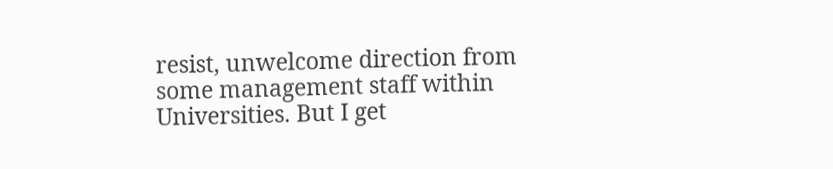resist, unwelcome direction from some management staff within Universities. But I get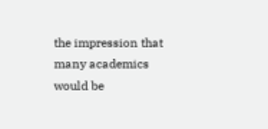the impression that many academics would be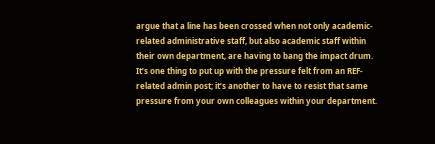argue that a line has been crossed when not only academic-related administrative staff, but also academic staff within their own department, are having to bang the impact drum. It’s one thing to put up with the pressure felt from an REF-related admin post; it’s another to have to resist that same pressure from your own colleagues within your department.